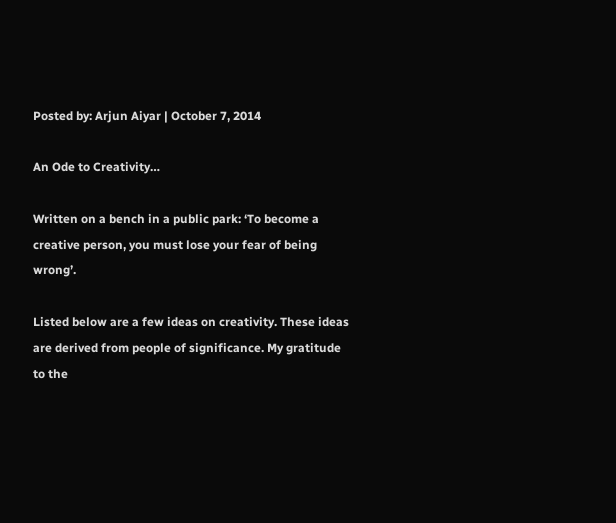Posted by: Arjun Aiyar | October 7, 2014

An Ode to Creativity…

Written on a bench in a public park: ‘To become a creative person, you must lose your fear of being wrong’.

Listed below are a few ideas on creativity. These ideas are derived from people of significance. My gratitude to the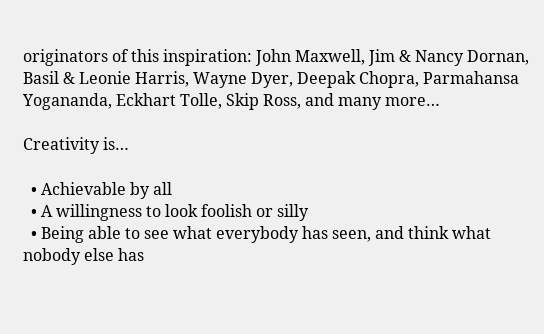originators of this inspiration: John Maxwell, Jim & Nancy Dornan, Basil & Leonie Harris, Wayne Dyer, Deepak Chopra, Parmahansa Yogananda, Eckhart Tolle, Skip Ross, and many more…

Creativity is…

  • Achievable by all
  • A willingness to look foolish or silly
  • Being able to see what everybody has seen, and think what nobody else has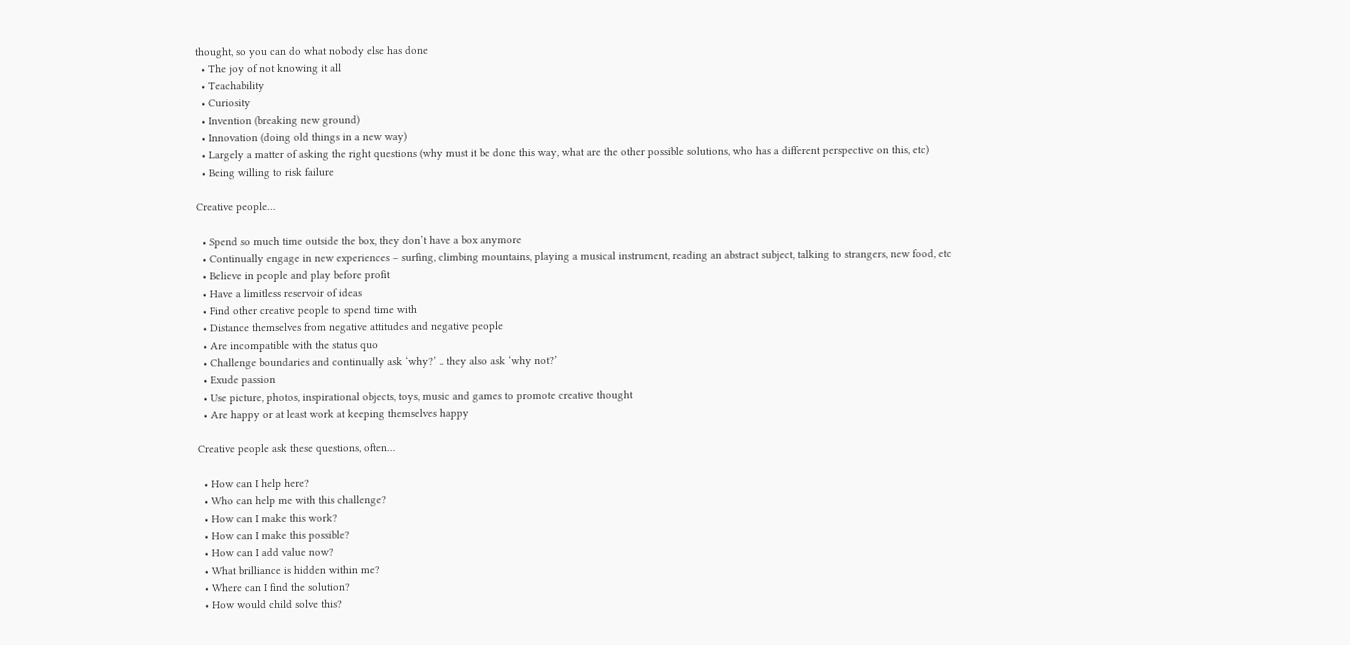thought, so you can do what nobody else has done
  • The joy of not knowing it all
  • Teachability
  • Curiosity
  • Invention (breaking new ground)
  • Innovation (doing old things in a new way)
  • Largely a matter of asking the right questions (why must it be done this way, what are the other possible solutions, who has a different perspective on this, etc)
  • Being willing to risk failure

Creative people…

  • Spend so much time outside the box, they don’t have a box anymore
  • Continually engage in new experiences – surfing, climbing mountains, playing a musical instrument, reading an abstract subject, talking to strangers, new food, etc
  • Believe in people and play before profit
  • Have a limitless reservoir of ideas
  • Find other creative people to spend time with
  • Distance themselves from negative attitudes and negative people
  • Are incompatible with the status quo
  • Challenge boundaries and continually ask ‘why?’ .. they also ask ‘why not?’
  • Exude passion
  • Use picture, photos, inspirational objects, toys, music and games to promote creative thought
  • Are happy or at least work at keeping themselves happy

Creative people ask these questions, often…

  • How can I help here?
  • Who can help me with this challenge?
  • How can I make this work?
  • How can I make this possible?
  • How can I add value now?
  • What brilliance is hidden within me?
  • Where can I find the solution?
  • How would child solve this?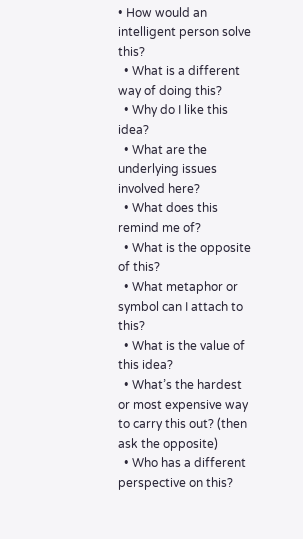• How would an intelligent person solve this?
  • What is a different way of doing this?
  • Why do I like this idea?
  • What are the underlying issues involved here?
  • What does this remind me of?
  • What is the opposite of this?
  • What metaphor or symbol can I attach to this?
  • What is the value of this idea?
  • What’s the hardest or most expensive way to carry this out? (then ask the opposite)
  • Who has a different perspective on this?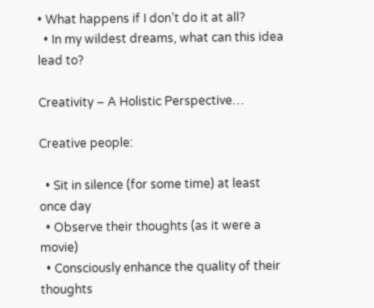• What happens if I don’t do it at all?
  • In my wildest dreams, what can this idea lead to?

Creativity – A Holistic Perspective…

Creative people:

  • Sit in silence (for some time) at least once day
  • Observe their thoughts (as it were a movie)
  • Consciously enhance the quality of their thoughts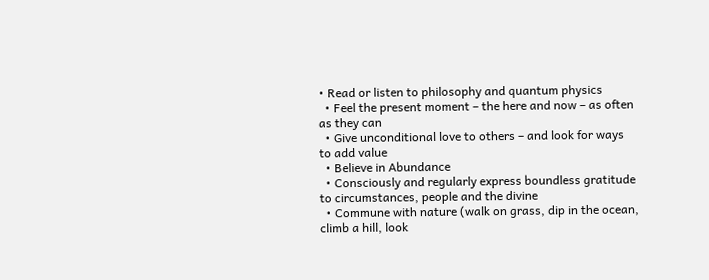• Read or listen to philosophy and quantum physics
  • Feel the present moment – the here and now – as often as they can
  • Give unconditional love to others – and look for ways to add value
  • Believe in Abundance
  • Consciously and regularly express boundless gratitude to circumstances, people and the divine
  • Commune with nature (walk on grass, dip in the ocean, climb a hill, look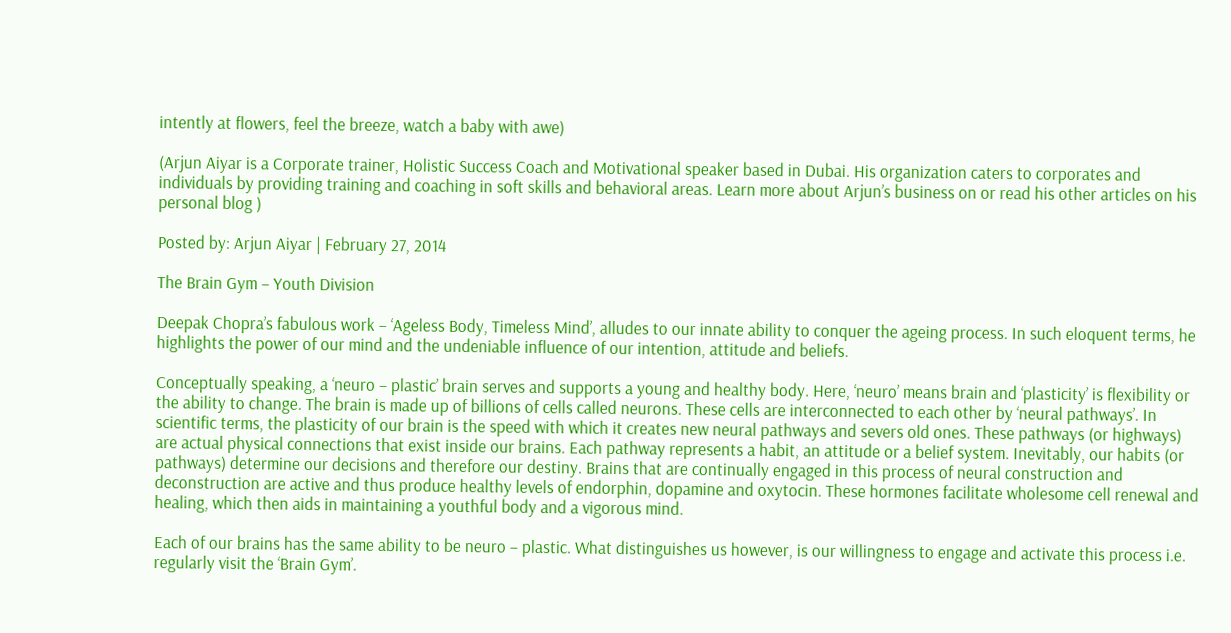intently at flowers, feel the breeze, watch a baby with awe)

(Arjun Aiyar is a Corporate trainer, Holistic Success Coach and Motivational speaker based in Dubai. His organization caters to corporates and individuals by providing training and coaching in soft skills and behavioral areas. Learn more about Arjun’s business on or read his other articles on his personal blog )

Posted by: Arjun Aiyar | February 27, 2014

The Brain Gym – Youth Division

Deepak Chopra’s fabulous work – ‘Ageless Body, Timeless Mind’, alludes to our innate ability to conquer the ageing process. In such eloquent terms, he highlights the power of our mind and the undeniable influence of our intention, attitude and beliefs.

Conceptually speaking, a ‘neuro – plastic’ brain serves and supports a young and healthy body. Here, ‘neuro’ means brain and ‘plasticity’ is flexibility or the ability to change. The brain is made up of billions of cells called neurons. These cells are interconnected to each other by ‘neural pathways’. In scientific terms, the plasticity of our brain is the speed with which it creates new neural pathways and severs old ones. These pathways (or highways) are actual physical connections that exist inside our brains. Each pathway represents a habit, an attitude or a belief system. Inevitably, our habits (or pathways) determine our decisions and therefore our destiny. Brains that are continually engaged in this process of neural construction and deconstruction are active and thus produce healthy levels of endorphin, dopamine and oxytocin. These hormones facilitate wholesome cell renewal and healing, which then aids in maintaining a youthful body and a vigorous mind.

Each of our brains has the same ability to be neuro – plastic. What distinguishes us however, is our willingness to engage and activate this process i.e. regularly visit the ‘Brain Gym’.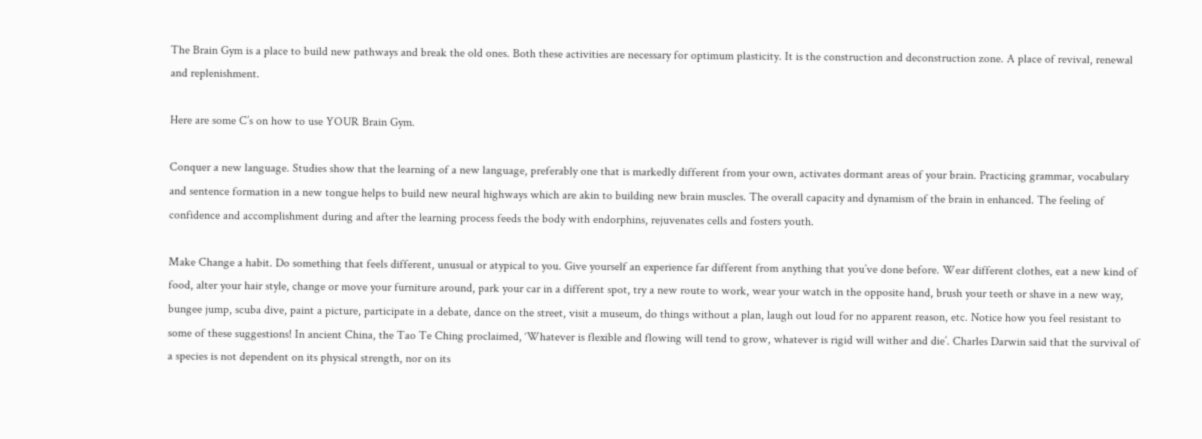The Brain Gym is a place to build new pathways and break the old ones. Both these activities are necessary for optimum plasticity. It is the construction and deconstruction zone. A place of revival, renewal and replenishment.

Here are some C’s on how to use YOUR Brain Gym.

Conquer a new language. Studies show that the learning of a new language, preferably one that is markedly different from your own, activates dormant areas of your brain. Practicing grammar, vocabulary and sentence formation in a new tongue helps to build new neural highways which are akin to building new brain muscles. The overall capacity and dynamism of the brain in enhanced. The feeling of confidence and accomplishment during and after the learning process feeds the body with endorphins, rejuvenates cells and fosters youth.

Make Change a habit. Do something that feels different, unusual or atypical to you. Give yourself an experience far different from anything that you’ve done before. Wear different clothes, eat a new kind of food, alter your hair style, change or move your furniture around, park your car in a different spot, try a new route to work, wear your watch in the opposite hand, brush your teeth or shave in a new way, bungee jump, scuba dive, paint a picture, participate in a debate, dance on the street, visit a museum, do things without a plan, laugh out loud for no apparent reason, etc. Notice how you feel resistant to some of these suggestions! In ancient China, the Tao Te Ching proclaimed, ‘Whatever is flexible and flowing will tend to grow, whatever is rigid will wither and die’. Charles Darwin said that the survival of a species is not dependent on its physical strength, nor on its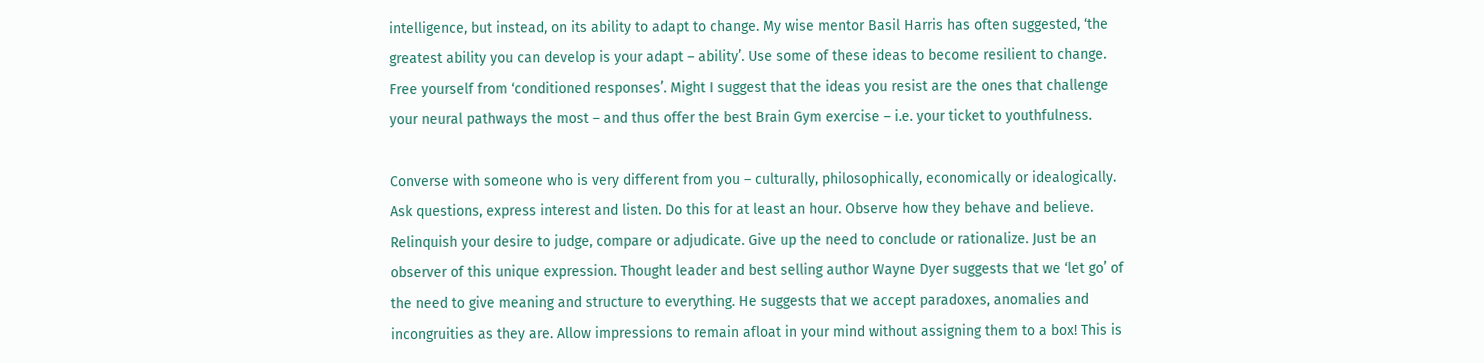intelligence, but instead, on its ability to adapt to change. My wise mentor Basil Harris has often suggested, ‘the greatest ability you can develop is your adapt – ability’. Use some of these ideas to become resilient to change. Free yourself from ‘conditioned responses’. Might I suggest that the ideas you resist are the ones that challenge your neural pathways the most – and thus offer the best Brain Gym exercise – i.e. your ticket to youthfulness.

Converse with someone who is very different from you – culturally, philosophically, economically or idealogically. Ask questions, express interest and listen. Do this for at least an hour. Observe how they behave and believe. Relinquish your desire to judge, compare or adjudicate. Give up the need to conclude or rationalize. Just be an observer of this unique expression. Thought leader and best selling author Wayne Dyer suggests that we ‘let go’ of the need to give meaning and structure to everything. He suggests that we accept paradoxes, anomalies and incongruities as they are. Allow impressions to remain afloat in your mind without assigning them to a box! This is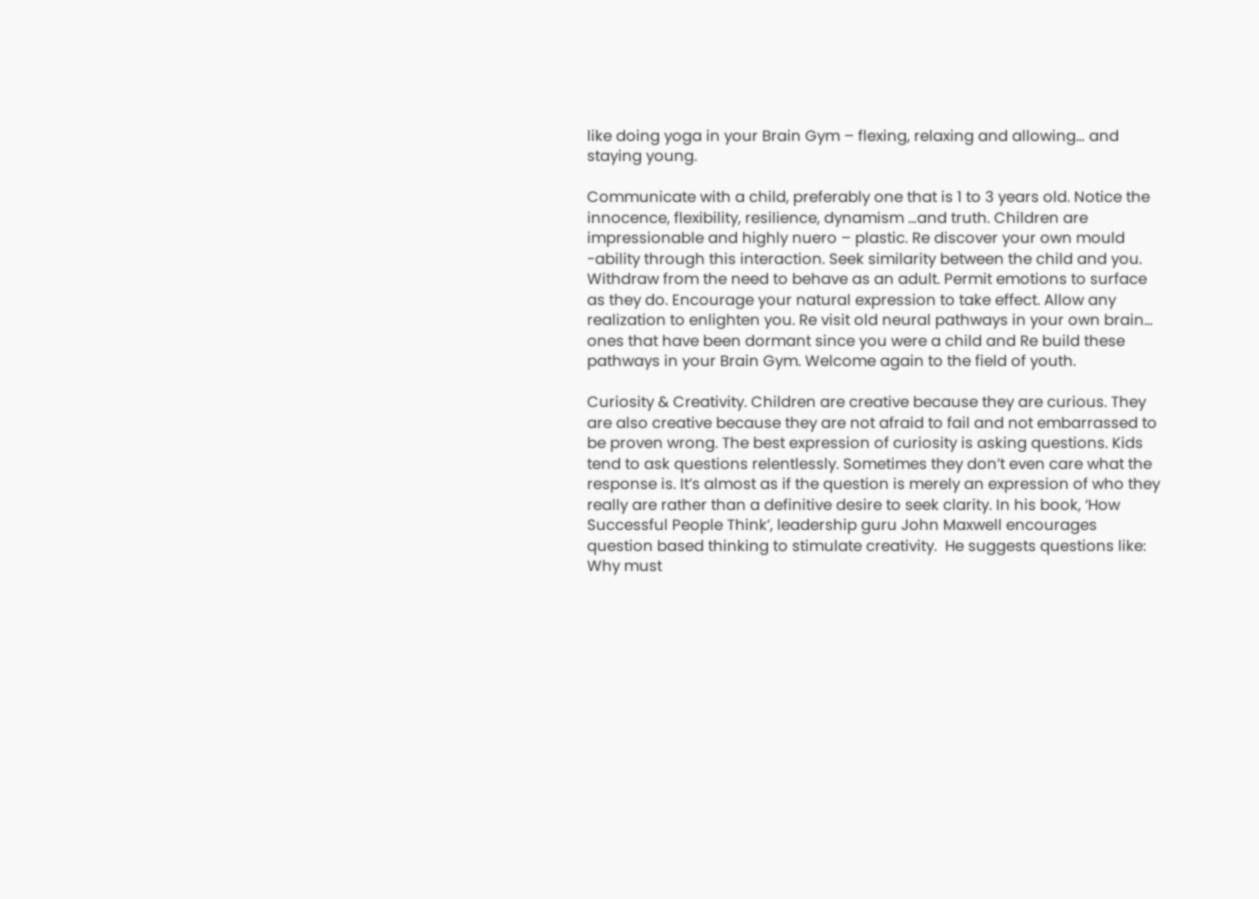like doing yoga in your Brain Gym – flexing, relaxing and allowing… and staying young.

Communicate with a child, preferably one that is 1 to 3 years old. Notice the innocence, flexibility, resilience, dynamism …and truth. Children are impressionable and highly nuero – plastic. Re discover your own mould -ability through this interaction. Seek similarity between the child and you. Withdraw from the need to behave as an adult. Permit emotions to surface as they do. Encourage your natural expression to take effect. Allow any realization to enlighten you. Re visit old neural pathways in your own brain… ones that have been dormant since you were a child and Re build these pathways in your Brain Gym. Welcome again to the field of youth.

Curiosity & Creativity. Children are creative because they are curious. They are also creative because they are not afraid to fail and not embarrassed to be proven wrong. The best expression of curiosity is asking questions. Kids tend to ask questions relentlessly. Sometimes they don’t even care what the response is. It’s almost as if the question is merely an expression of who they really are rather than a definitive desire to seek clarity. In his book, ‘How Successful People Think’, leadership guru John Maxwell encourages question based thinking to stimulate creativity.  He suggests questions like:  Why must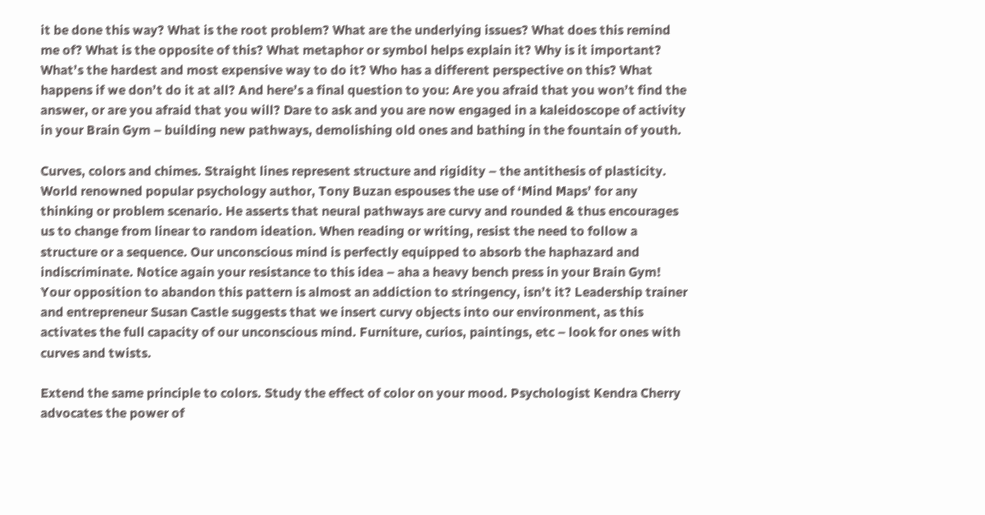it be done this way? What is the root problem? What are the underlying issues? What does this remind me of? What is the opposite of this? What metaphor or symbol helps explain it? Why is it important? What’s the hardest and most expensive way to do it? Who has a different perspective on this? What happens if we don’t do it at all? And here’s a final question to you: Are you afraid that you won’t find the answer, or are you afraid that you will? Dare to ask and you are now engaged in a kaleidoscope of activity in your Brain Gym – building new pathways, demolishing old ones and bathing in the fountain of youth.

Curves, colors and chimes. Straight lines represent structure and rigidity – the antithesis of plasticity. World renowned popular psychology author, Tony Buzan espouses the use of ‘Mind Maps’ for any thinking or problem scenario. He asserts that neural pathways are curvy and rounded & thus encourages us to change from linear to random ideation. When reading or writing, resist the need to follow a structure or a sequence. Our unconscious mind is perfectly equipped to absorb the haphazard and indiscriminate. Notice again your resistance to this idea – aha a heavy bench press in your Brain Gym! Your opposition to abandon this pattern is almost an addiction to stringency, isn’t it? Leadership trainer and entrepreneur Susan Castle suggests that we insert curvy objects into our environment, as this activates the full capacity of our unconscious mind. Furniture, curios, paintings, etc – look for ones with curves and twists.

Extend the same principle to colors. Study the effect of color on your mood. Psychologist Kendra Cherry advocates the power of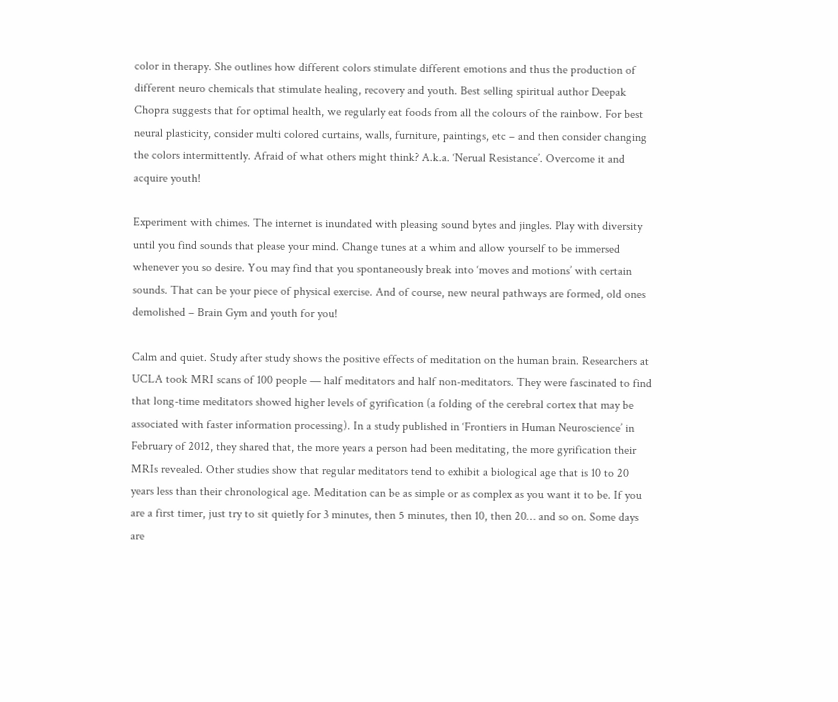color in therapy. She outlines how different colors stimulate different emotions and thus the production of different neuro chemicals that stimulate healing, recovery and youth. Best selling spiritual author Deepak Chopra suggests that for optimal health, we regularly eat foods from all the colours of the rainbow. For best neural plasticity, consider multi colored curtains, walls, furniture, paintings, etc – and then consider changing the colors intermittently. Afraid of what others might think? A.k.a. ‘Nerual Resistance’. Overcome it and acquire youth!

Experiment with chimes. The internet is inundated with pleasing sound bytes and jingles. Play with diversity until you find sounds that please your mind. Change tunes at a whim and allow yourself to be immersed whenever you so desire. You may find that you spontaneously break into ‘moves and motions’ with certain sounds. That can be your piece of physical exercise. And of course, new neural pathways are formed, old ones demolished – Brain Gym and youth for you!

Calm and quiet. Study after study shows the positive effects of meditation on the human brain. Researchers at UCLA took MRI scans of 100 people — half meditators and half non-meditators. They were fascinated to find that long-time meditators showed higher levels of gyrification (a folding of the cerebral cortex that may be associated with faster information processing). In a study published in ‘Frontiers in Human Neuroscience’ in February of 2012, they shared that, the more years a person had been meditating, the more gyrification their MRIs revealed. Other studies show that regular meditators tend to exhibit a biological age that is 10 to 20 years less than their chronological age. Meditation can be as simple or as complex as you want it to be. If you are a first timer, just try to sit quietly for 3 minutes, then 5 minutes, then 10, then 20… and so on. Some days are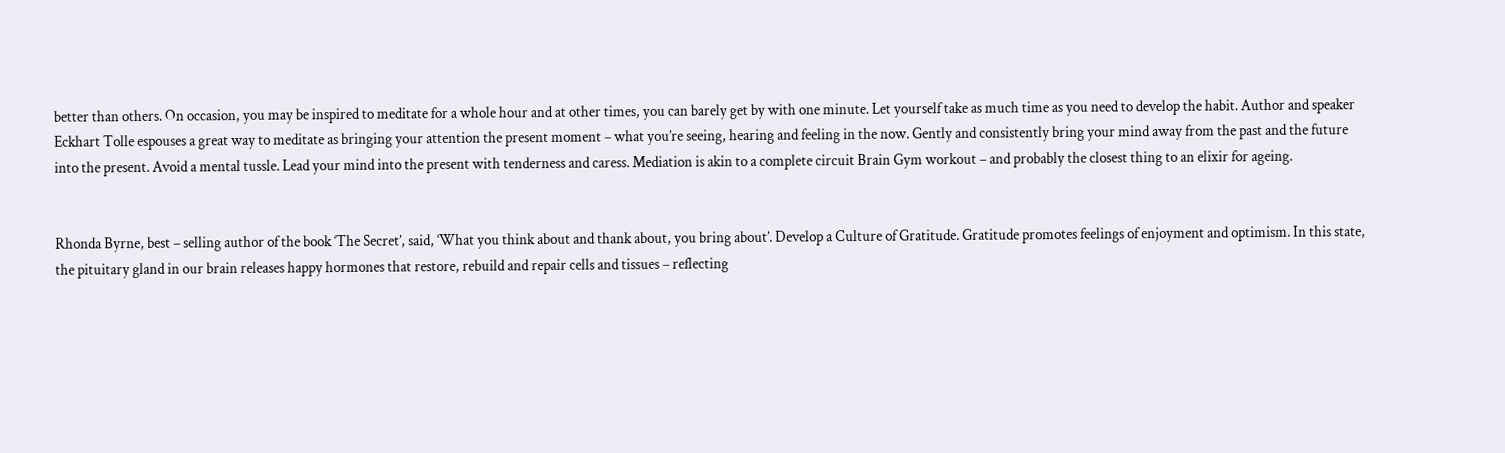better than others. On occasion, you may be inspired to meditate for a whole hour and at other times, you can barely get by with one minute. Let yourself take as much time as you need to develop the habit. Author and speaker Eckhart Tolle espouses a great way to meditate as bringing your attention the present moment – what you’re seeing, hearing and feeling in the now. Gently and consistently bring your mind away from the past and the future into the present. Avoid a mental tussle. Lead your mind into the present with tenderness and caress. Mediation is akin to a complete circuit Brain Gym workout – and probably the closest thing to an elixir for ageing.


Rhonda Byrne, best – selling author of the book ‘The Secret’, said, ‘What you think about and thank about, you bring about’. Develop a Culture of Gratitude. Gratitude promotes feelings of enjoyment and optimism. In this state, the pituitary gland in our brain releases happy hormones that restore, rebuild and repair cells and tissues – reflecting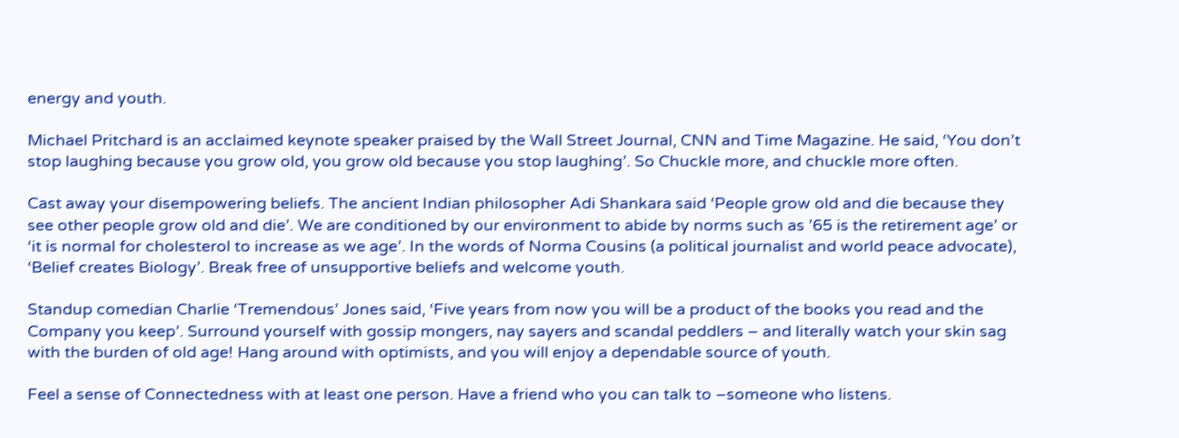energy and youth.

Michael Pritchard is an acclaimed keynote speaker praised by the Wall Street Journal, CNN and Time Magazine. He said, ‘You don’t stop laughing because you grow old, you grow old because you stop laughing’. So Chuckle more, and chuckle more often.

Cast away your disempowering beliefs. The ancient Indian philosopher Adi Shankara said ‘People grow old and die because they see other people grow old and die’. We are conditioned by our environment to abide by norms such as ’65 is the retirement age’ or ‘it is normal for cholesterol to increase as we age’. In the words of Norma Cousins (a political journalist and world peace advocate), ‘Belief creates Biology’. Break free of unsupportive beliefs and welcome youth.

Standup comedian Charlie ‘Tremendous’ Jones said, ‘Five years from now you will be a product of the books you read and the Company you keep’. Surround yourself with gossip mongers, nay sayers and scandal peddlers – and literally watch your skin sag with the burden of old age! Hang around with optimists, and you will enjoy a dependable source of youth.

Feel a sense of Connectedness with at least one person. Have a friend who you can talk to –someone who listens.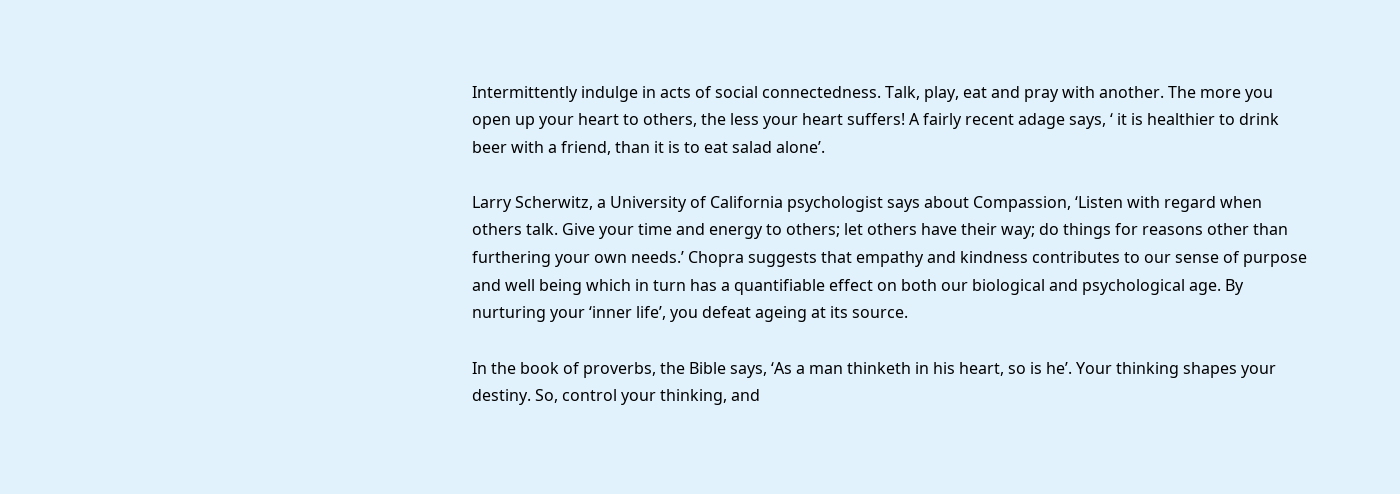Intermittently indulge in acts of social connectedness. Talk, play, eat and pray with another. The more you open up your heart to others, the less your heart suffers! A fairly recent adage says, ‘ it is healthier to drink beer with a friend, than it is to eat salad alone’.

Larry Scherwitz, a University of California psychologist says about Compassion, ‘Listen with regard when others talk. Give your time and energy to others; let others have their way; do things for reasons other than furthering your own needs.’ Chopra suggests that empathy and kindness contributes to our sense of purpose and well being which in turn has a quantifiable effect on both our biological and psychological age. By nurturing your ‘inner life’, you defeat ageing at its source.

In the book of proverbs, the Bible says, ‘As a man thinketh in his heart, so is he’. Your thinking shapes your destiny. So, control your thinking, and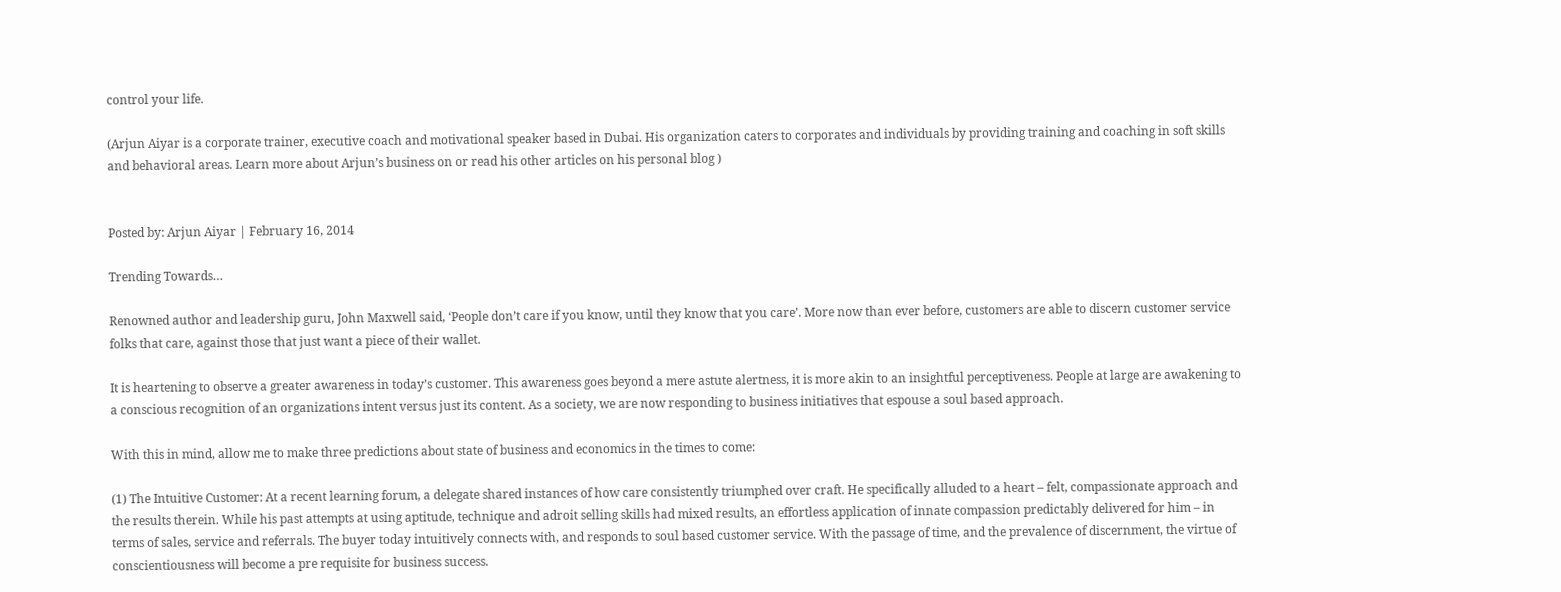control your life.

(Arjun Aiyar is a corporate trainer, executive coach and motivational speaker based in Dubai. His organization caters to corporates and individuals by providing training and coaching in soft skills and behavioral areas. Learn more about Arjun’s business on or read his other articles on his personal blog )


Posted by: Arjun Aiyar | February 16, 2014

Trending Towards…

Renowned author and leadership guru, John Maxwell said, ‘People don’t care if you know, until they know that you care’. More now than ever before, customers are able to discern customer service folks that care, against those that just want a piece of their wallet.

It is heartening to observe a greater awareness in today’s customer. This awareness goes beyond a mere astute alertness, it is more akin to an insightful perceptiveness. People at large are awakening to a conscious recognition of an organizations intent versus just its content. As a society, we are now responding to business initiatives that espouse a soul based approach.

With this in mind, allow me to make three predictions about state of business and economics in the times to come:

(1) The Intuitive Customer: At a recent learning forum, a delegate shared instances of how care consistently triumphed over craft. He specifically alluded to a heart – felt, compassionate approach and the results therein. While his past attempts at using aptitude, technique and adroit selling skills had mixed results, an effortless application of innate compassion predictably delivered for him – in terms of sales, service and referrals. The buyer today intuitively connects with, and responds to soul based customer service. With the passage of time, and the prevalence of discernment, the virtue of conscientiousness will become a pre requisite for business success.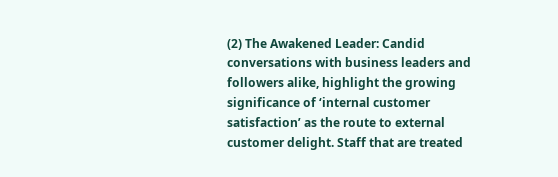(2) The Awakened Leader: Candid conversations with business leaders and followers alike, highlight the growing significance of ‘internal customer satisfaction’ as the route to external customer delight. Staff that are treated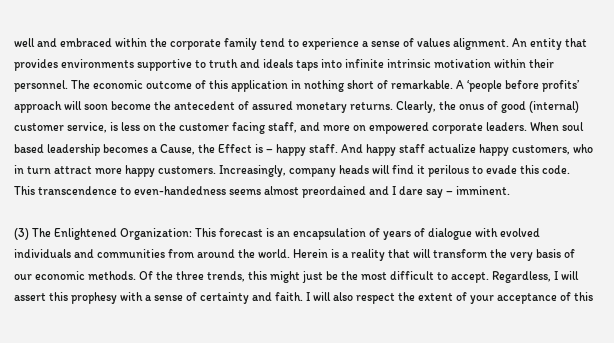well and embraced within the corporate family tend to experience a sense of values alignment. An entity that provides environments supportive to truth and ideals taps into infinite intrinsic motivation within their personnel. The economic outcome of this application in nothing short of remarkable. A ‘people before profits’ approach will soon become the antecedent of assured monetary returns. Clearly, the onus of good (internal) customer service, is less on the customer facing staff, and more on empowered corporate leaders. When soul based leadership becomes a Cause, the Effect is – happy staff. And happy staff actualize happy customers, who in turn attract more happy customers. Increasingly, company heads will find it perilous to evade this code. This transcendence to even-handedness seems almost preordained and I dare say – imminent.

(3) The Enlightened Organization: This forecast is an encapsulation of years of dialogue with evolved individuals and communities from around the world. Herein is a reality that will transform the very basis of our economic methods. Of the three trends, this might just be the most difficult to accept. Regardless, I will assert this prophesy with a sense of certainty and faith. I will also respect the extent of your acceptance of this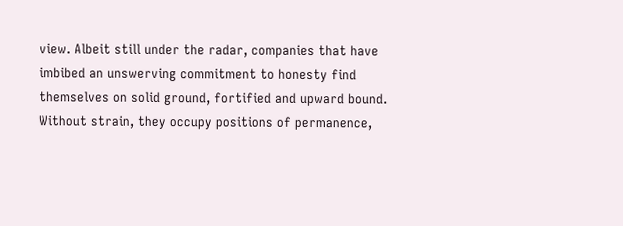view. Albeit still under the radar, companies that have imbibed an unswerving commitment to honesty find themselves on solid ground, fortified and upward bound. Without strain, they occupy positions of permanence,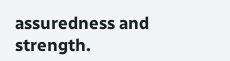assuredness and strength.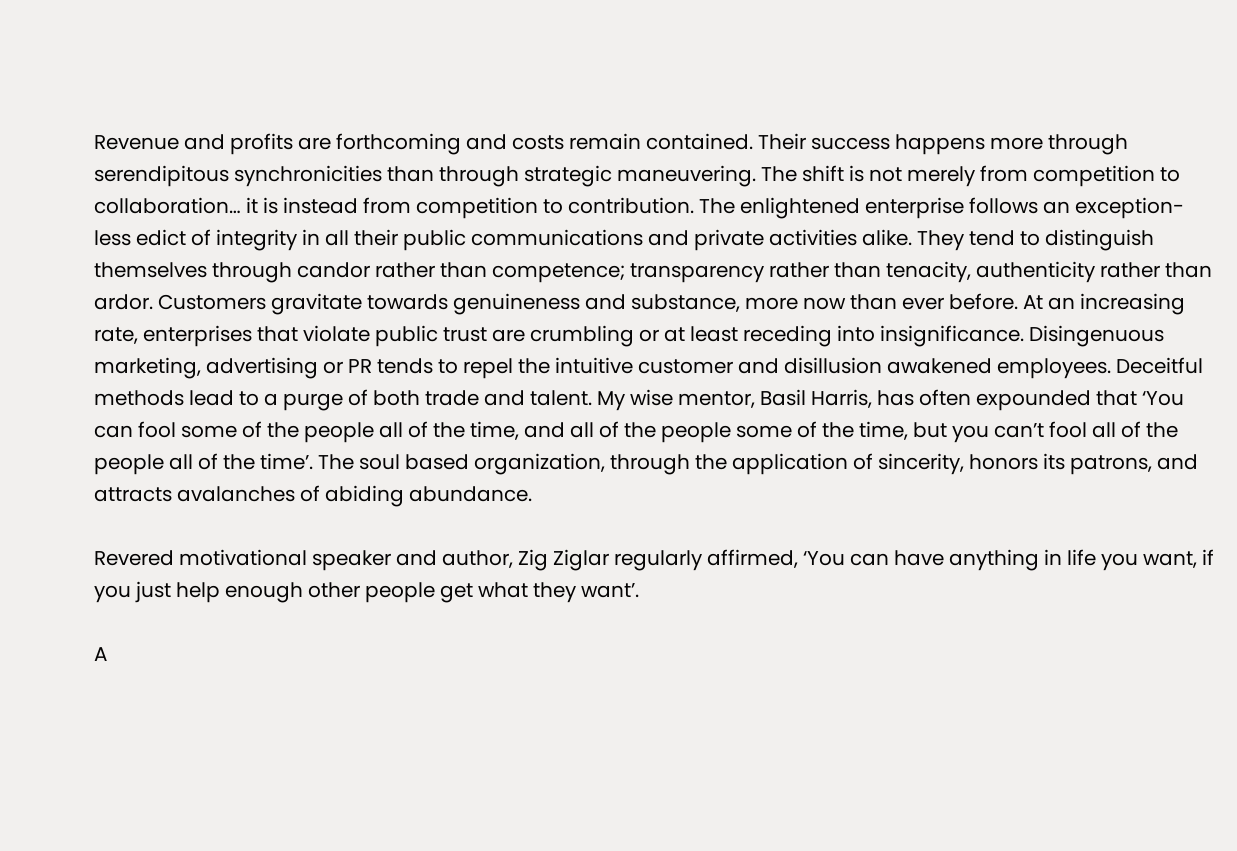Revenue and profits are forthcoming and costs remain contained. Their success happens more through serendipitous synchronicities than through strategic maneuvering. The shift is not merely from competition to collaboration… it is instead from competition to contribution. The enlightened enterprise follows an exception-less edict of integrity in all their public communications and private activities alike. They tend to distinguish themselves through candor rather than competence; transparency rather than tenacity, authenticity rather than ardor. Customers gravitate towards genuineness and substance, more now than ever before. At an increasing rate, enterprises that violate public trust are crumbling or at least receding into insignificance. Disingenuous marketing, advertising or PR tends to repel the intuitive customer and disillusion awakened employees. Deceitful methods lead to a purge of both trade and talent. My wise mentor, Basil Harris, has often expounded that ‘You can fool some of the people all of the time, and all of the people some of the time, but you can’t fool all of the people all of the time’. The soul based organization, through the application of sincerity, honors its patrons, and attracts avalanches of abiding abundance.

Revered motivational speaker and author, Zig Ziglar regularly affirmed, ‘You can have anything in life you want, if you just help enough other people get what they want’.

A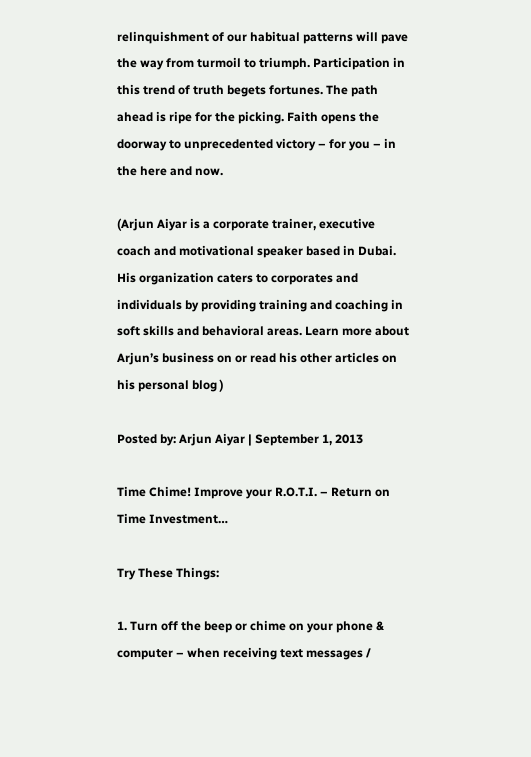relinquishment of our habitual patterns will pave the way from turmoil to triumph. Participation in this trend of truth begets fortunes. The path ahead is ripe for the picking. Faith opens the doorway to unprecedented victory – for you – in the here and now.

(Arjun Aiyar is a corporate trainer, executive coach and motivational speaker based in Dubai. His organization caters to corporates and individuals by providing training and coaching in soft skills and behavioral areas. Learn more about Arjun’s business on or read his other articles on his personal blog )

Posted by: Arjun Aiyar | September 1, 2013

Time Chime! Improve your R.O.T.I. – Return on Time Investment…

Try These Things:

1. Turn off the beep or chime on your phone & computer – when receiving text messages /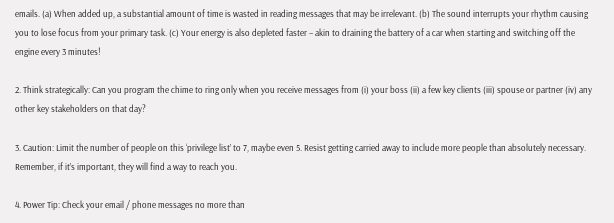emails. (a) When added up, a substantial amount of time is wasted in reading messages that may be irrelevant. (b) The sound interrupts your rhythm causing you to lose focus from your primary task. (c) Your energy is also depleted faster – akin to draining the battery of a car when starting and switching off the engine every 3 minutes!

2. Think strategically: Can you program the chime to ring only when you receive messages from (i) your boss (ii) a few key clients (iii) spouse or partner (iv) any other key stakeholders on that day?

3. Caution: Limit the number of people on this ‘privilege list’ to 7, maybe even 5. Resist getting carried away to include more people than absolutely necessary.  Remember, if it’s important, they will find a way to reach you.

4. Power Tip: Check your email / phone messages no more than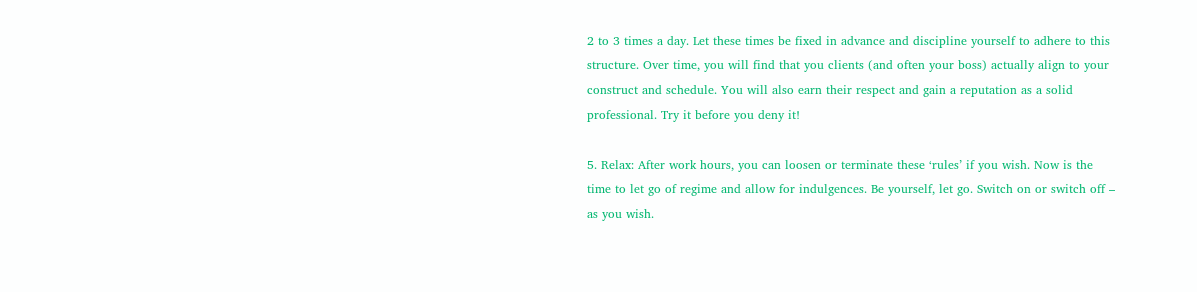2 to 3 times a day. Let these times be fixed in advance and discipline yourself to adhere to this structure. Over time, you will find that you clients (and often your boss) actually align to your construct and schedule. You will also earn their respect and gain a reputation as a solid professional. Try it before you deny it!

5. Relax: After work hours, you can loosen or terminate these ‘rules’ if you wish. Now is the time to let go of regime and allow for indulgences. Be yourself, let go. Switch on or switch off – as you wish.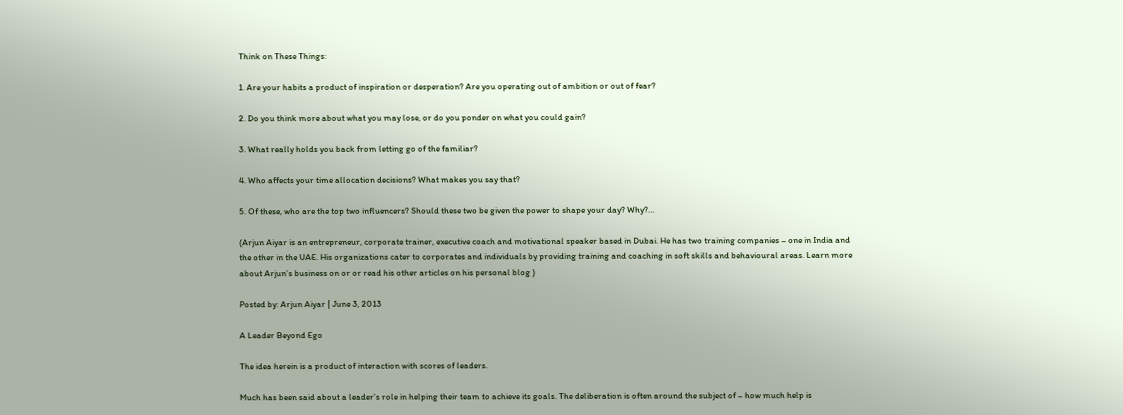Think on These Things:

1. Are your habits a product of inspiration or desperation? Are you operating out of ambition or out of fear?

2. Do you think more about what you may lose, or do you ponder on what you could gain?

3. What really holds you back from letting go of the familiar?

4. Who affects your time allocation decisions? What makes you say that?

5. Of these, who are the top two influencers? Should these two be given the power to shape your day? Why?…

(Arjun Aiyar is an entrepreneur, corporate trainer, executive coach and motivational speaker based in Dubai. He has two training companies – one in India and the other in the UAE. His organizations cater to corporates and individuals by providing training and coaching in soft skills and behavioural areas. Learn more about Arjun’s business on or or read his other articles on his personal blog )

Posted by: Arjun Aiyar | June 3, 2013

A Leader Beyond Ego

The idea herein is a product of interaction with scores of leaders.

Much has been said about a leader’s role in helping their team to achieve its goals. The deliberation is often around the subject of – how much help is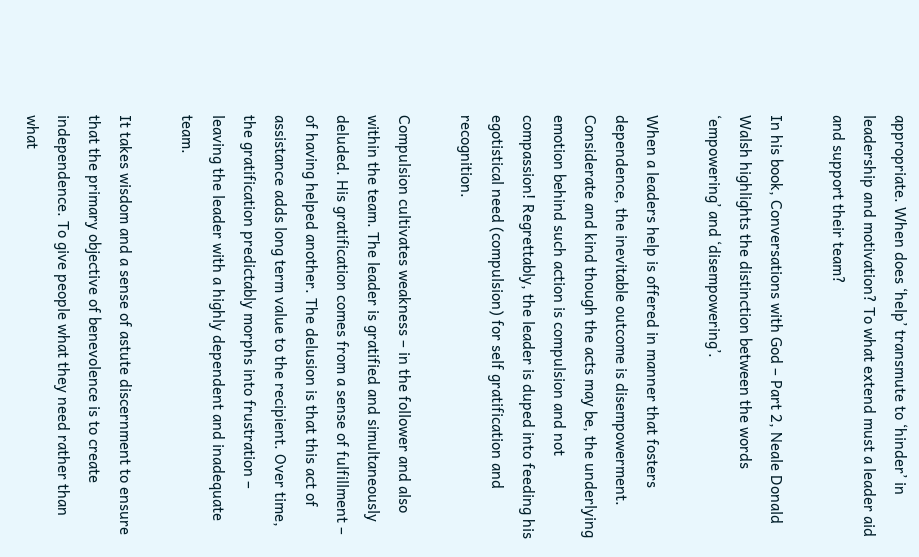appropriate. When does ‘help’ transmute to ‘hinder’ in leadership and motivation? To what extend must a leader aid and support their team?

In his book, Conversations with God – Part 2, Neale Donald Walsh highlights the distinction between the words ‘empowering’ and ‘disempowering’.

When a leaders help is offered in manner that fosters dependence, the inevitable outcome is disempowerment. Considerate and kind though the acts may be, the underlying emotion behind such action is compulsion and not compassion! Regrettably, the leader is duped into feeding his egotistical need (compulsion) for self gratification and recognition.

Compulsion cultivates weakness – in the follower and also within the team. The leader is gratified and simultaneously deluded. His gratification comes from a sense of fulfillment – of having helped another. The delusion is that this act of assistance adds long term value to the recipient. Over time, the gratification predictably morphs into frustration – leaving the leader with a highly dependent and inadequate team.

It takes wisdom and a sense of astute discernment to ensure that the primary objective of benevolence is to create independence. To give people what they need rather than what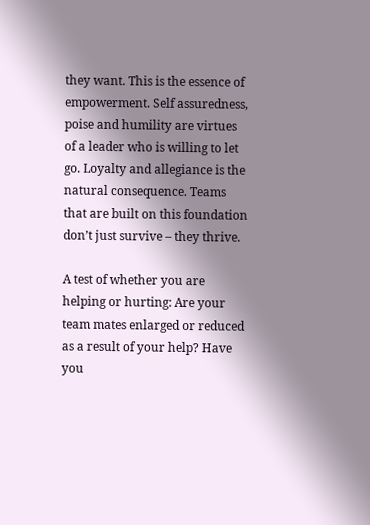they want. This is the essence of empowerment. Self assuredness, poise and humility are virtues of a leader who is willing to let go. Loyalty and allegiance is the natural consequence. Teams that are built on this foundation don’t just survive – they thrive.

A test of whether you are helping or hurting: Are your team mates enlarged or reduced as a result of your help? Have you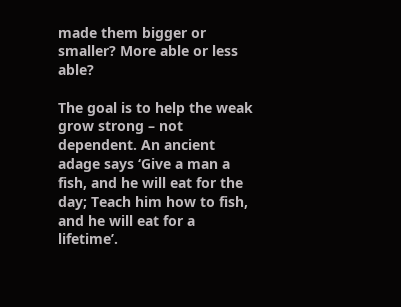made them bigger or smaller? More able or less able?

The goal is to help the weak grow strong – not dependent. An ancient adage says ‘Give a man a fish, and he will eat for the day; Teach him how to fish, and he will eat for a lifetime’.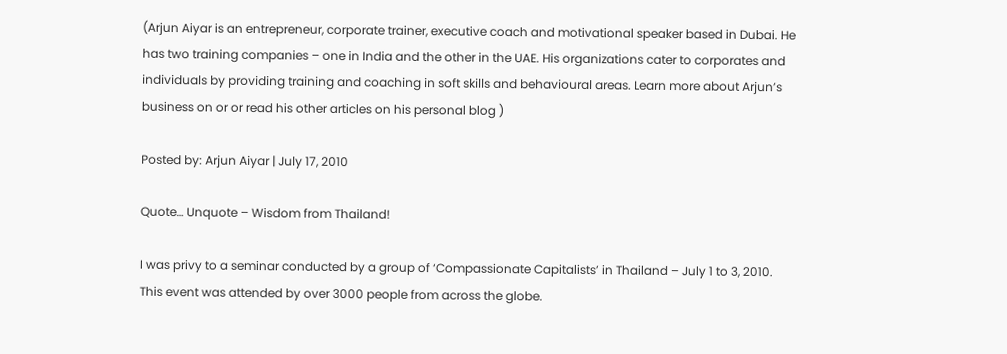(Arjun Aiyar is an entrepreneur, corporate trainer, executive coach and motivational speaker based in Dubai. He has two training companies – one in India and the other in the UAE. His organizations cater to corporates and individuals by providing training and coaching in soft skills and behavioural areas. Learn more about Arjun’s business on or or read his other articles on his personal blog )

Posted by: Arjun Aiyar | July 17, 2010

Quote… Unquote – Wisdom from Thailand!

I was privy to a seminar conducted by a group of ‘Compassionate Capitalists’ in Thailand – July 1 to 3, 2010. This event was attended by over 3000 people from across the globe.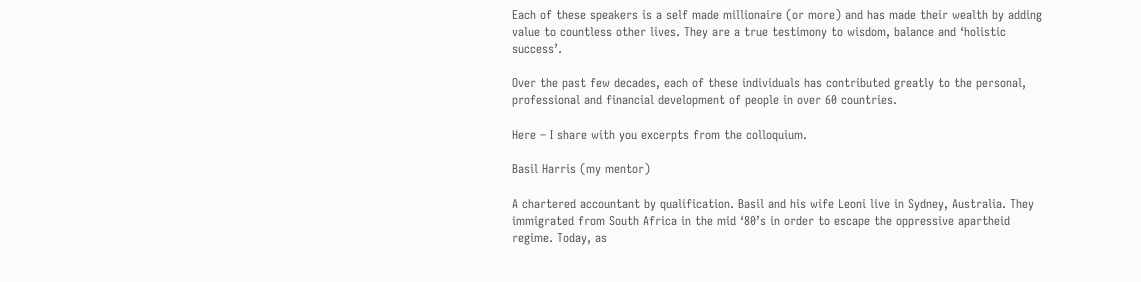Each of these speakers is a self made millionaire (or more) and has made their wealth by adding value to countless other lives. They are a true testimony to wisdom, balance and ‘holistic success’.

Over the past few decades, each of these individuals has contributed greatly to the personal, professional and financial development of people in over 60 countries.

Here – I share with you excerpts from the colloquium.

Basil Harris (my mentor)

A chartered accountant by qualification. Basil and his wife Leoni live in Sydney, Australia. They immigrated from South Africa in the mid ‘80’s in order to escape the oppressive apartheid regime. Today, as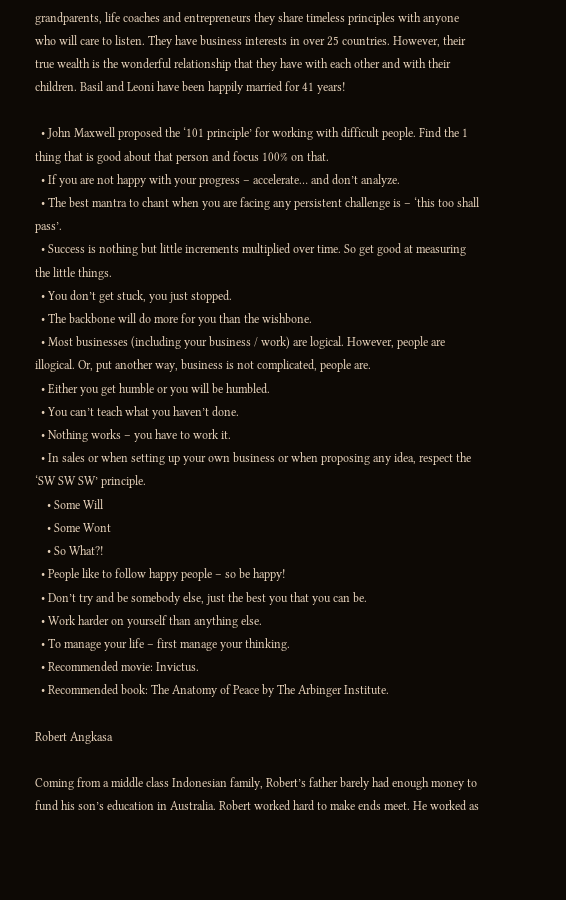grandparents, life coaches and entrepreneurs they share timeless principles with anyone who will care to listen. They have business interests in over 25 countries. However, their true wealth is the wonderful relationship that they have with each other and with their children. Basil and Leoni have been happily married for 41 years!

  • John Maxwell proposed the ‘101 principle’ for working with difficult people. Find the 1 thing that is good about that person and focus 100% on that.
  • If you are not happy with your progress – accelerate… and don’t analyze.
  • The best mantra to chant when you are facing any persistent challenge is – ‘this too shall pass’.
  • Success is nothing but little increments multiplied over time. So get good at measuring the little things.
  • You don’t get stuck, you just stopped.
  • The backbone will do more for you than the wishbone.
  • Most businesses (including your business / work) are logical. However, people are illogical. Or, put another way, business is not complicated, people are.
  • Either you get humble or you will be humbled.
  • You can’t teach what you haven’t done.
  • Nothing works – you have to work it.
  • In sales or when setting up your own business or when proposing any idea, respect the ‘SW SW SW’ principle.
    • Some Will
    • Some Wont
    • So What?!
  • People like to follow happy people – so be happy!
  • Don’t try and be somebody else, just the best you that you can be.
  • Work harder on yourself than anything else.
  • To manage your life – first manage your thinking.
  • Recommended movie: Invictus.
  • Recommended book: The Anatomy of Peace by The Arbinger Institute.

Robert Angkasa

Coming from a middle class Indonesian family, Robert’s father barely had enough money to fund his son’s education in Australia. Robert worked hard to make ends meet. He worked as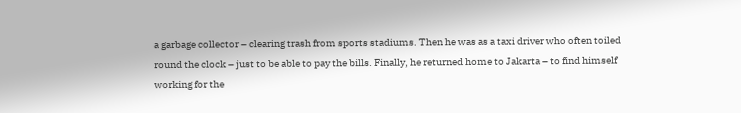a garbage collector – clearing trash from sports stadiums. Then he was as a taxi driver who often toiled round the clock – just to be able to pay the bills. Finally, he returned home to Jakarta – to find himself working for the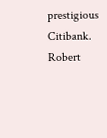prestigious Citibank. Robert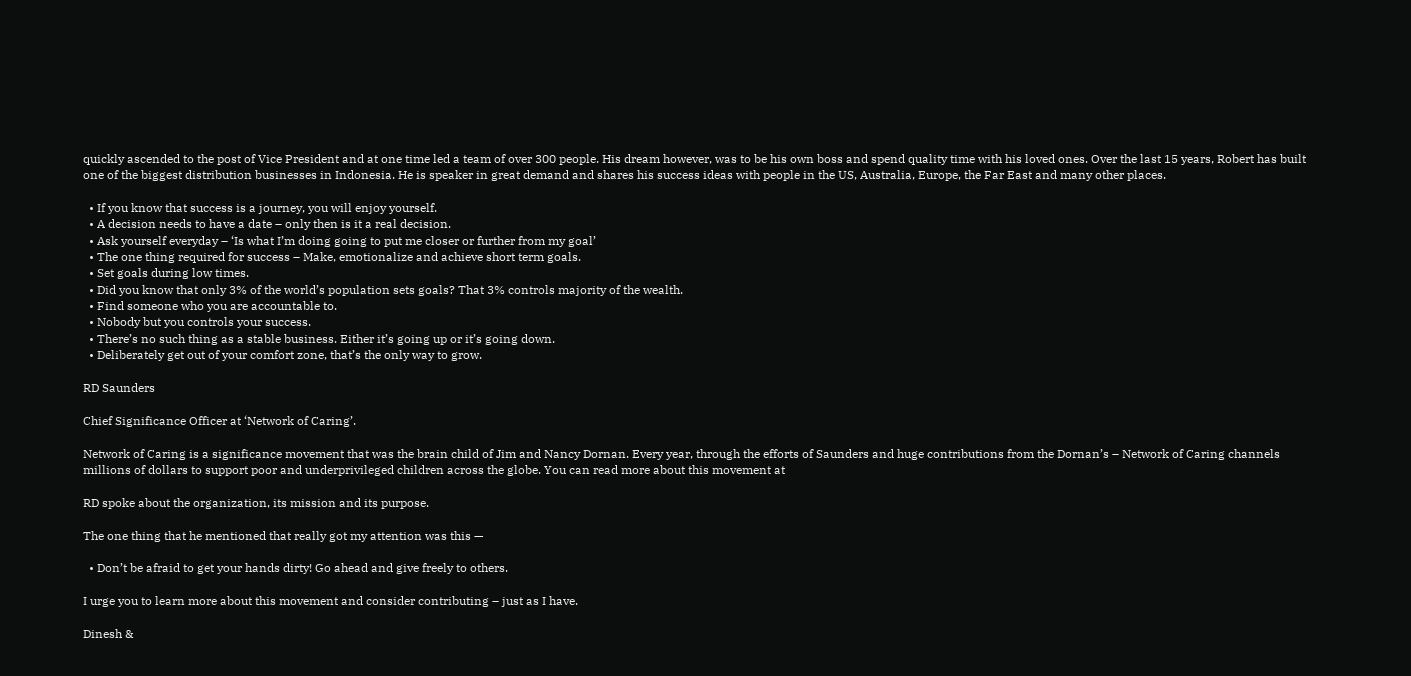quickly ascended to the post of Vice President and at one time led a team of over 300 people. His dream however, was to be his own boss and spend quality time with his loved ones. Over the last 15 years, Robert has built one of the biggest distribution businesses in Indonesia. He is speaker in great demand and shares his success ideas with people in the US, Australia, Europe, the Far East and many other places.

  • If you know that success is a journey, you will enjoy yourself.
  • A decision needs to have a date – only then is it a real decision.
  • Ask yourself everyday – ‘Is what I’m doing going to put me closer or further from my goal’
  • The one thing required for success – Make, emotionalize and achieve short term goals.
  • Set goals during low times.
  • Did you know that only 3% of the world’s population sets goals? That 3% controls majority of the wealth.
  • Find someone who you are accountable to.
  • Nobody but you controls your success.
  • There’s no such thing as a stable business. Either it’s going up or it’s going down.
  • Deliberately get out of your comfort zone, that’s the only way to grow.

RD Saunders

Chief Significance Officer at ‘Network of Caring’.

Network of Caring is a significance movement that was the brain child of Jim and Nancy Dornan. Every year, through the efforts of Saunders and huge contributions from the Dornan’s – Network of Caring channels millions of dollars to support poor and underprivileged children across the globe. You can read more about this movement at

RD spoke about the organization, its mission and its purpose.

The one thing that he mentioned that really got my attention was this —

  • Don’t be afraid to get your hands dirty! Go ahead and give freely to others.

I urge you to learn more about this movement and consider contributing – just as I have.

Dinesh &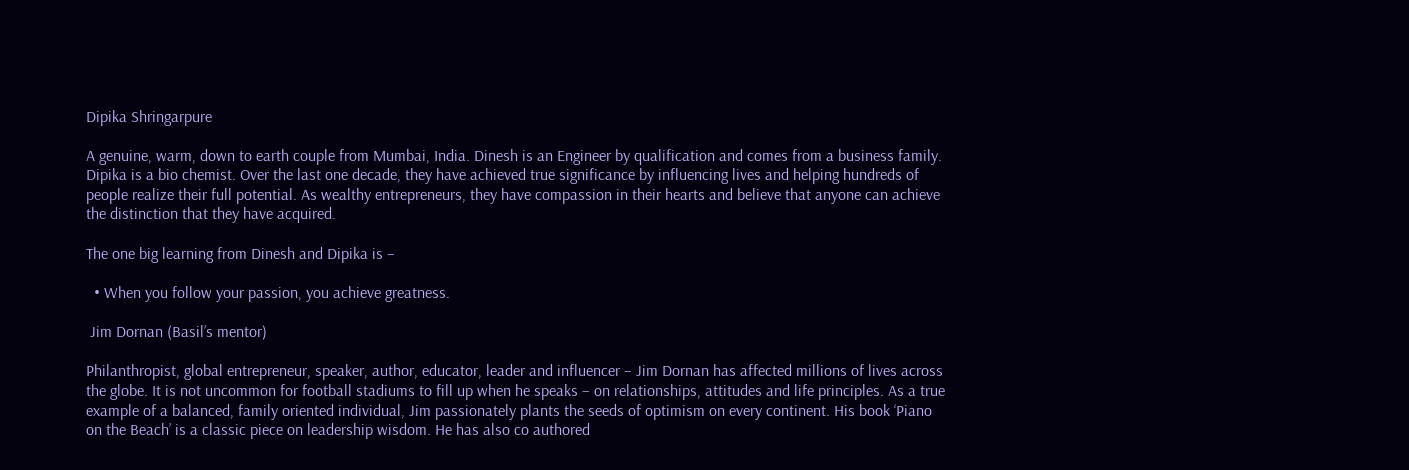Dipika Shringarpure

A genuine, warm, down to earth couple from Mumbai, India. Dinesh is an Engineer by qualification and comes from a business family. Dipika is a bio chemist. Over the last one decade, they have achieved true significance by influencing lives and helping hundreds of people realize their full potential. As wealthy entrepreneurs, they have compassion in their hearts and believe that anyone can achieve the distinction that they have acquired.

The one big learning from Dinesh and Dipika is –

  • When you follow your passion, you achieve greatness.

 Jim Dornan (Basil’s mentor)

Philanthropist, global entrepreneur, speaker, author, educator, leader and influencer – Jim Dornan has affected millions of lives across the globe. It is not uncommon for football stadiums to fill up when he speaks – on relationships, attitudes and life principles. As a true example of a balanced, family oriented individual, Jim passionately plants the seeds of optimism on every continent. His book ‘Piano on the Beach’ is a classic piece on leadership wisdom. He has also co authored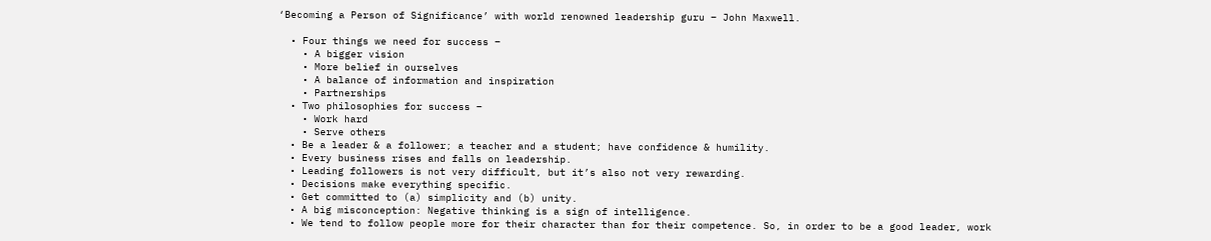‘Becoming a Person of Significance’ with world renowned leadership guru – John Maxwell.

  • Four things we need for success –
    • A bigger vision
    • More belief in ourselves
    • A balance of information and inspiration
    • Partnerships
  • Two philosophies for success –
    • Work hard
    • Serve others
  • Be a leader & a follower; a teacher and a student; have confidence & humility.
  • Every business rises and falls on leadership.
  • Leading followers is not very difficult, but it’s also not very rewarding.
  • Decisions make everything specific.
  • Get committed to (a) simplicity and (b) unity.
  • A big misconception: Negative thinking is a sign of intelligence.
  • We tend to follow people more for their character than for their competence. So, in order to be a good leader, work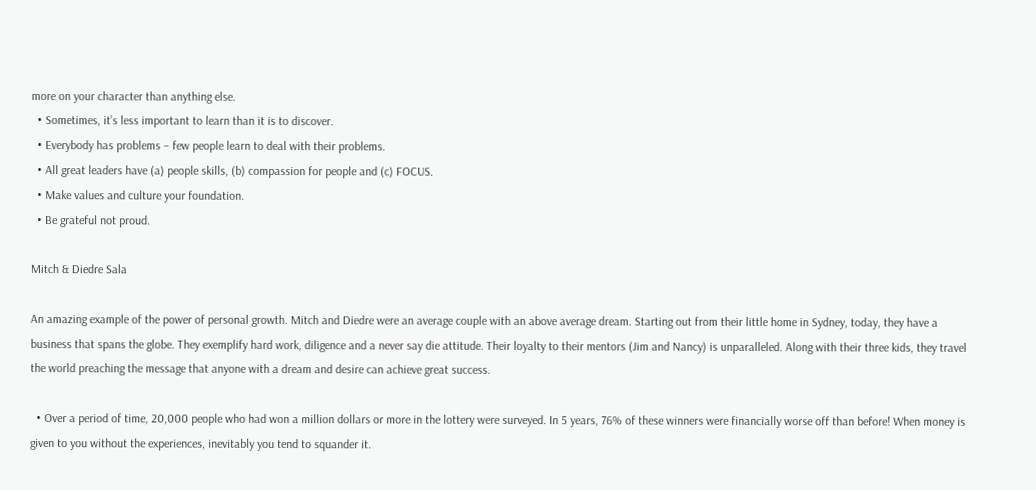more on your character than anything else.
  • Sometimes, it’s less important to learn than it is to discover.
  • Everybody has problems – few people learn to deal with their problems.
  • All great leaders have (a) people skills, (b) compassion for people and (c) FOCUS.
  • Make values and culture your foundation.
  • Be grateful not proud.

Mitch & Diedre Sala

An amazing example of the power of personal growth. Mitch and Diedre were an average couple with an above average dream. Starting out from their little home in Sydney, today, they have a business that spans the globe. They exemplify hard work, diligence and a never say die attitude. Their loyalty to their mentors (Jim and Nancy) is unparalleled. Along with their three kids, they travel the world preaching the message that anyone with a dream and desire can achieve great success.

  • Over a period of time, 20,000 people who had won a million dollars or more in the lottery were surveyed. In 5 years, 76% of these winners were financially worse off than before! When money is given to you without the experiences, inevitably you tend to squander it.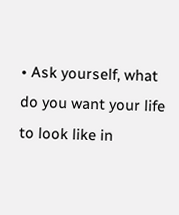• Ask yourself, what do you want your life to look like in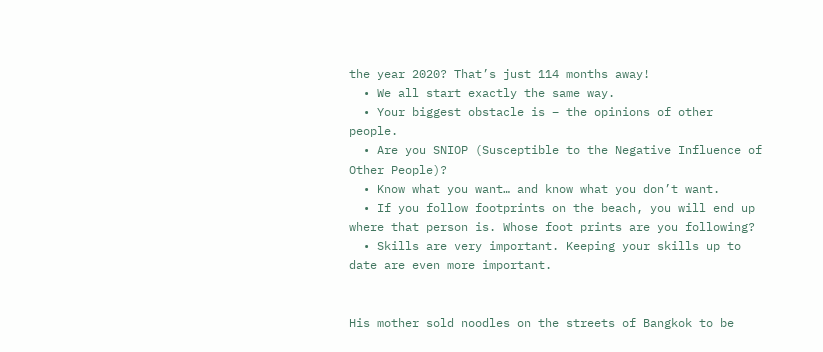the year 2020? That’s just 114 months away!
  • We all start exactly the same way.
  • Your biggest obstacle is – the opinions of other people.
  • Are you SNIOP (Susceptible to the Negative Influence of Other People)?
  • Know what you want… and know what you don’t want.
  • If you follow footprints on the beach, you will end up where that person is. Whose foot prints are you following?
  • Skills are very important. Keeping your skills up to date are even more important.


His mother sold noodles on the streets of Bangkok to be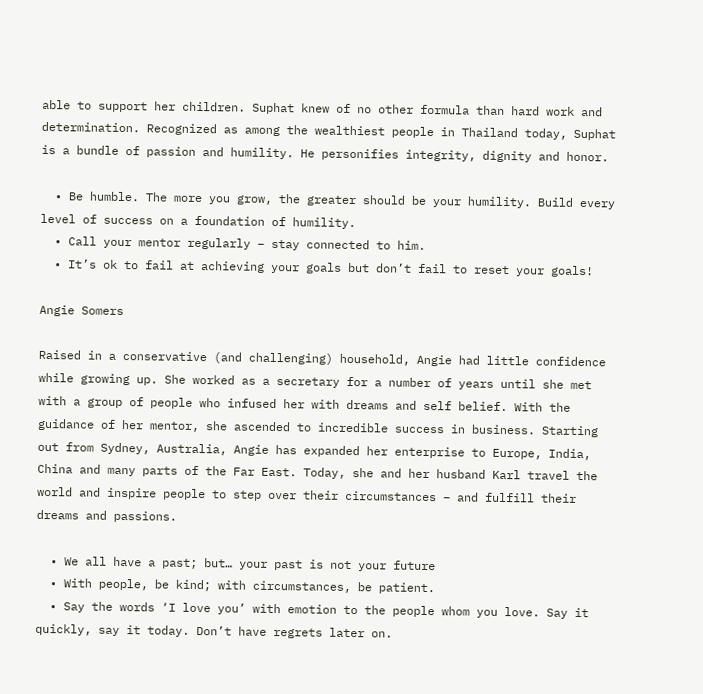able to support her children. Suphat knew of no other formula than hard work and determination. Recognized as among the wealthiest people in Thailand today, Suphat is a bundle of passion and humility. He personifies integrity, dignity and honor.

  • Be humble. The more you grow, the greater should be your humility. Build every level of success on a foundation of humility.
  • Call your mentor regularly – stay connected to him.
  • It’s ok to fail at achieving your goals but don’t fail to reset your goals!

Angie Somers

Raised in a conservative (and challenging) household, Angie had little confidence while growing up. She worked as a secretary for a number of years until she met with a group of people who infused her with dreams and self belief. With the guidance of her mentor, she ascended to incredible success in business. Starting out from Sydney, Australia, Angie has expanded her enterprise to Europe, India, China and many parts of the Far East. Today, she and her husband Karl travel the world and inspire people to step over their circumstances – and fulfill their dreams and passions.

  • We all have a past; but… your past is not your future
  • With people, be kind; with circumstances, be patient.
  • Say the words ‘I love you’ with emotion to the people whom you love. Say it quickly, say it today. Don’t have regrets later on.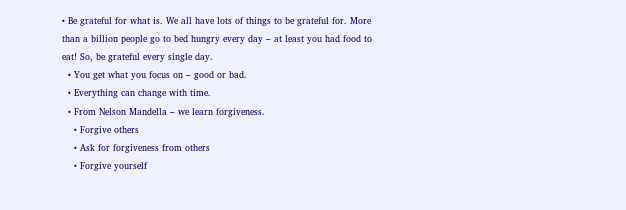• Be grateful for what is. We all have lots of things to be grateful for. More than a billion people go to bed hungry every day – at least you had food to eat! So, be grateful every single day.
  • You get what you focus on – good or bad.
  • Everything can change with time.
  • From Nelson Mandella – we learn forgiveness.
    • Forgive others
    • Ask for forgiveness from others
    • Forgive yourself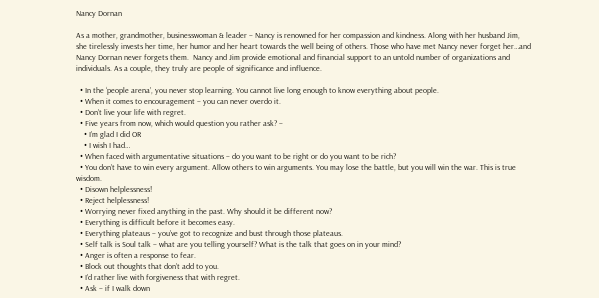Nancy Dornan

As a mother, grandmother, businesswoman & leader – Nancy is renowned for her compassion and kindness. Along with her husband Jim, she tirelessly invests her time, her humor and her heart towards the well being of others. Those who have met Nancy never forget her…and Nancy Dornan never forgets them.  Nancy and Jim provide emotional and financial support to an untold number of organizations and individuals. As a couple, they truly are people of significance and influence.

  • In the ‘people arena’, you never stop learning. You cannot live long enough to know everything about people.
  • When it comes to encouragement – you can never overdo it.
  • Don’t live your life with regret.
  • Five years from now, which would question you rather ask? –
    • I’m glad I did OR
    • I wish I had…
  • When faced with argumentative situations – do you want to be right or do you want to be rich?
  • You don’t have to win every argument. Allow others to win arguments. You may lose the battle, but you will win the war. This is true wisdom.
  • Disown helplessness!
  • Reject helplessness!
  • Worrying never fixed anything in the past. Why should it be different now?
  • Everything is difficult before it becomes easy.
  • Everything plateaus – you’ve got to recognize and bust through those plateaus.
  • Self talk is Soul talk – what are you telling yourself? What is the talk that goes on in your mind?
  • Anger is often a response to fear.
  • Block out thoughts that don’t add to you.
  • I’d rather live with forgiveness that with regret.
  • Ask – if I walk down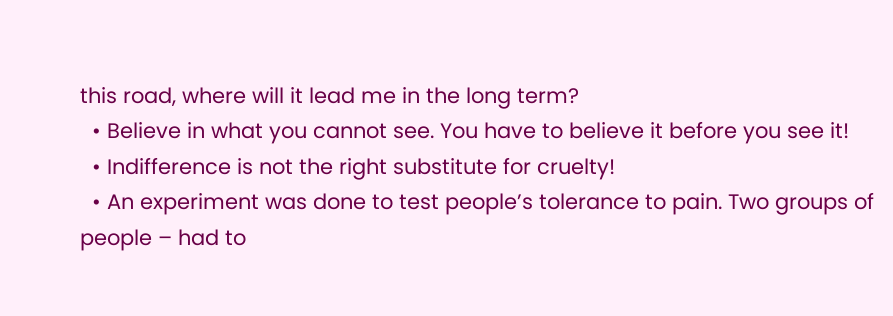this road, where will it lead me in the long term?
  • Believe in what you cannot see. You have to believe it before you see it!
  • Indifference is not the right substitute for cruelty!
  • An experiment was done to test people’s tolerance to pain. Two groups of people – had to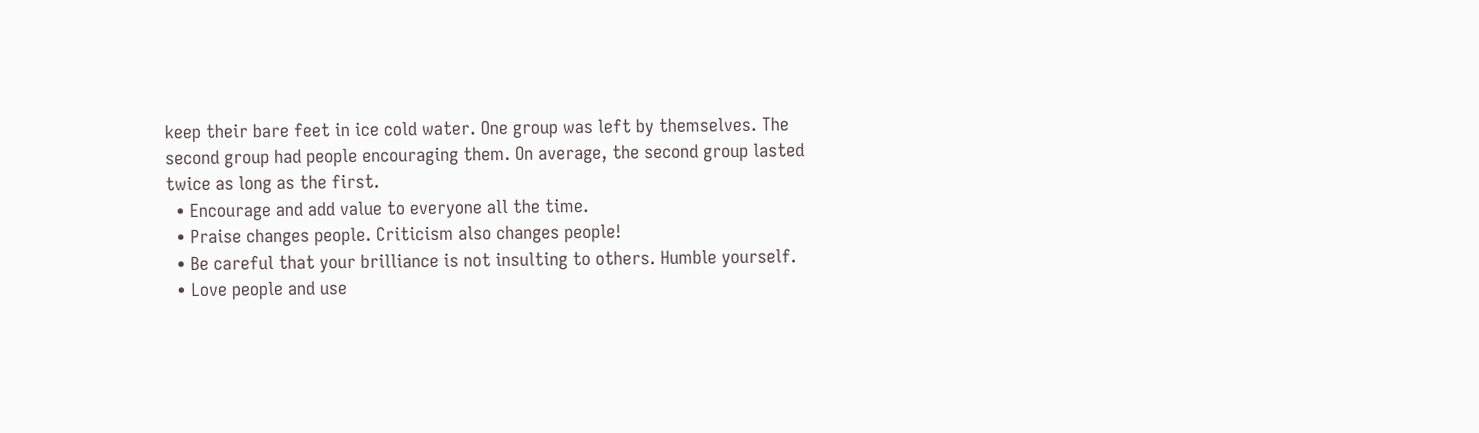keep their bare feet in ice cold water. One group was left by themselves. The second group had people encouraging them. On average, the second group lasted twice as long as the first.
  • Encourage and add value to everyone all the time.
  • Praise changes people. Criticism also changes people!
  • Be careful that your brilliance is not insulting to others. Humble yourself.
  • Love people and use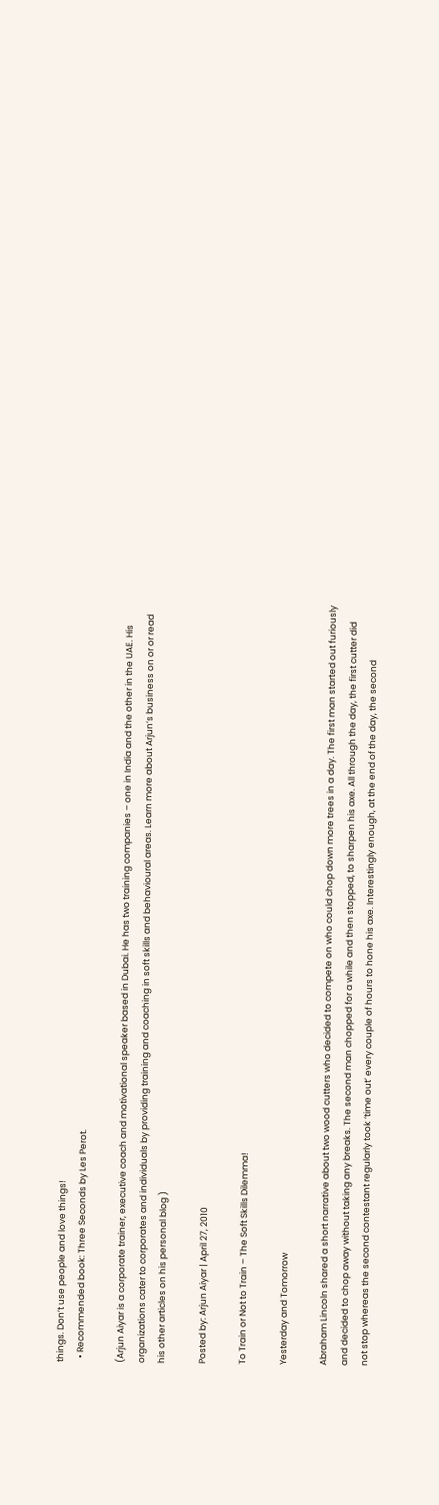things. Don’t use people and love things!
  • Recommended book: Three Seconds by Les Perot.

(Arjun Aiyar is a corporate trainer, executive coach and motivational speaker based in Dubai. He has two training companies – one in India and the other in the UAE. His organizations cater to corporates and individuals by providing training and coaching in soft skills and behavioural areas. Learn more about Arjun’s business on or or read his other articles on his personal blog )

Posted by: Arjun Aiyar | April 27, 2010

To Train or Not to Train – The Soft Skills Dilemma!

Yesterday and Tomorrow

Abraham Lincoln shared a short narrative about two wood cutters who decided to compete on who could chop down more trees in a day. The first man started out furiously and decided to chop away without taking any breaks. The second man chopped for a while and then stopped, to sharpen his axe. All through the day, the first cutter did not stop whereas the second contestant regularly took ‘time out’ every couple of hours to hone his axe. Interestingly enough, at the end of the day, the second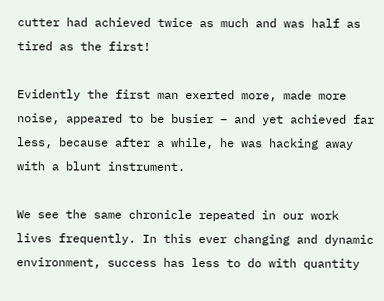cutter had achieved twice as much and was half as tired as the first!

Evidently the first man exerted more, made more noise, appeared to be busier – and yet achieved far less, because after a while, he was hacking away with a blunt instrument.

We see the same chronicle repeated in our work lives frequently. In this ever changing and dynamic environment, success has less to do with quantity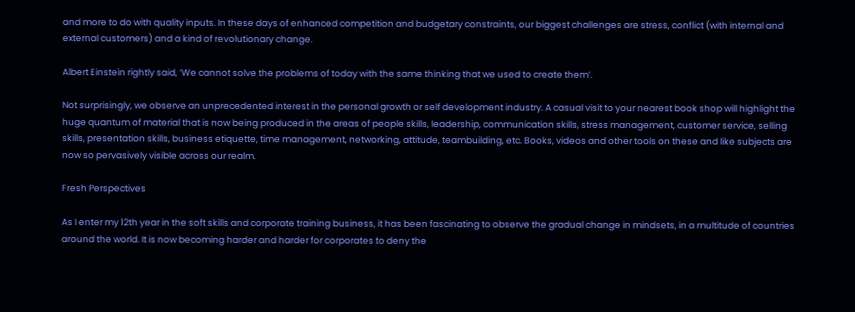and more to do with quality inputs. In these days of enhanced competition and budgetary constraints, our biggest challenges are stress, conflict (with internal and external customers) and a kind of revolutionary change.

Albert Einstein rightly said, ‘We cannot solve the problems of today with the same thinking that we used to create them’.

Not surprisingly, we observe an unprecedented interest in the personal growth or self development industry. A casual visit to your nearest book shop will highlight the huge quantum of material that is now being produced in the areas of people skills, leadership, communication skills, stress management, customer service, selling skills, presentation skills, business etiquette, time management, networking, attitude, teambuilding, etc. Books, videos and other tools on these and like subjects are now so pervasively visible across our realm.

Fresh Perspectives

As I enter my 12th year in the soft skills and corporate training business, it has been fascinating to observe the gradual change in mindsets, in a multitude of countries around the world. It is now becoming harder and harder for corporates to deny the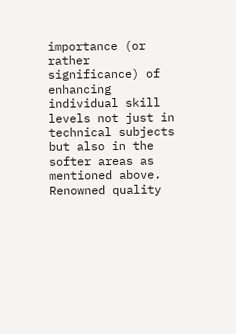importance (or rather significance) of enhancing individual skill levels not just in technical subjects but also in the softer areas as mentioned above. Renowned quality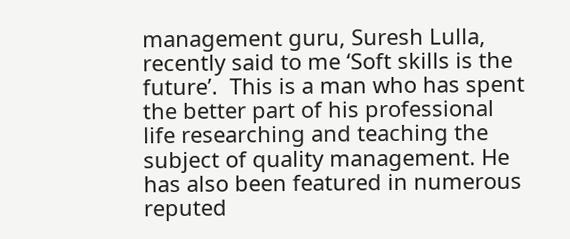management guru, Suresh Lulla, recently said to me ‘Soft skills is the future’.  This is a man who has spent the better part of his professional life researching and teaching the subject of quality management. He has also been featured in numerous reputed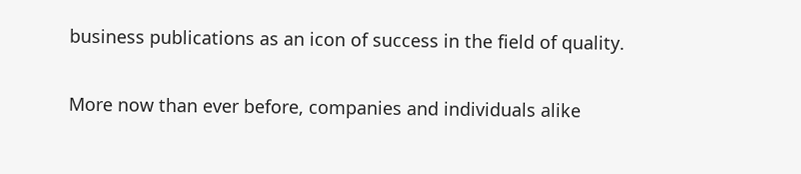business publications as an icon of success in the field of quality.

More now than ever before, companies and individuals alike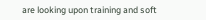are looking upon training and soft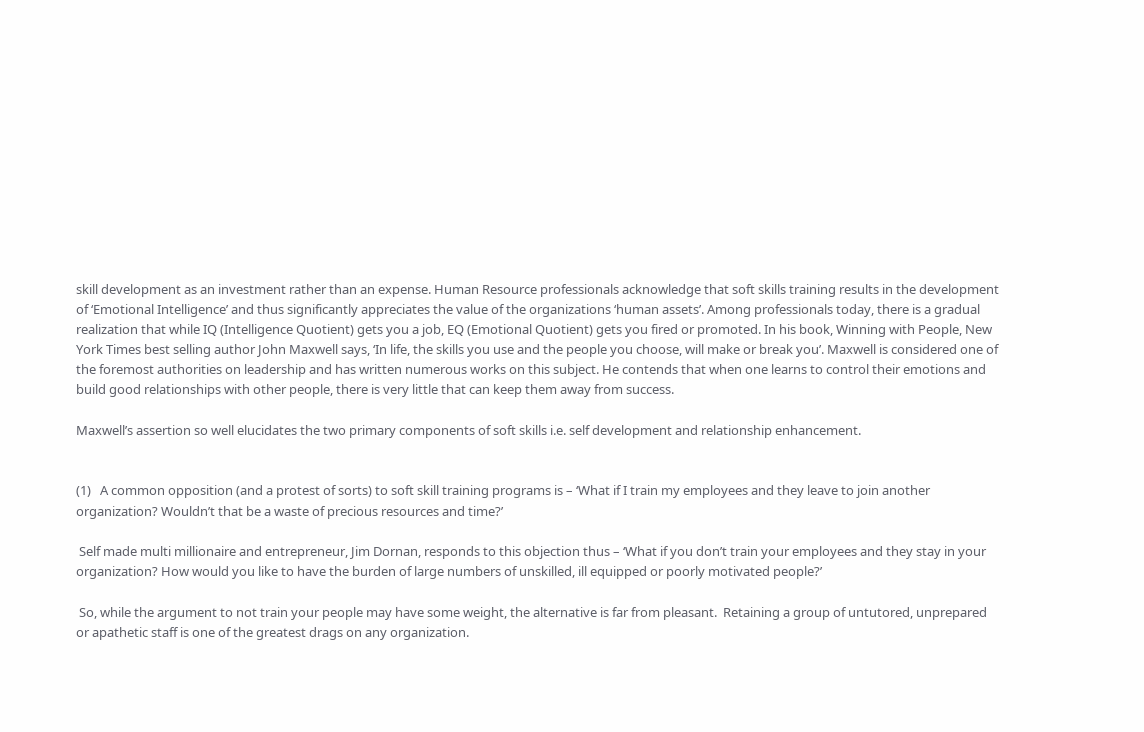skill development as an investment rather than an expense. Human Resource professionals acknowledge that soft skills training results in the development of ‘Emotional Intelligence’ and thus significantly appreciates the value of the organizations ‘human assets’. Among professionals today, there is a gradual realization that while IQ (Intelligence Quotient) gets you a job, EQ (Emotional Quotient) gets you fired or promoted. In his book, Winning with People, New York Times best selling author John Maxwell says, ‘In life, the skills you use and the people you choose, will make or break you’. Maxwell is considered one of the foremost authorities on leadership and has written numerous works on this subject. He contends that when one learns to control their emotions and build good relationships with other people, there is very little that can keep them away from success.

Maxwell’s assertion so well elucidates the two primary components of soft skills i.e. self development and relationship enhancement.


(1)   A common opposition (and a protest of sorts) to soft skill training programs is – ‘What if I train my employees and they leave to join another organization? Wouldn’t that be a waste of precious resources and time?’

 Self made multi millionaire and entrepreneur, Jim Dornan, responds to this objection thus – ‘What if you don’t train your employees and they stay in your organization? How would you like to have the burden of large numbers of unskilled, ill equipped or poorly motivated people?’

 So, while the argument to not train your people may have some weight, the alternative is far from pleasant.  Retaining a group of untutored, unprepared or apathetic staff is one of the greatest drags on any organization.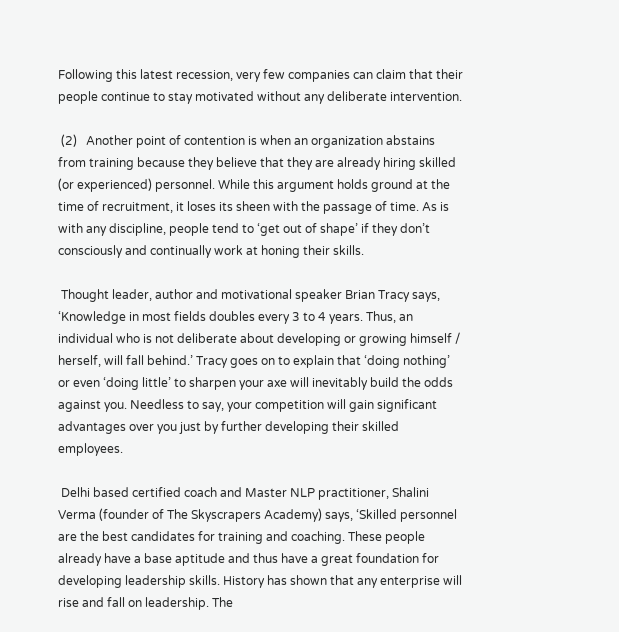Following this latest recession, very few companies can claim that their people continue to stay motivated without any deliberate intervention.

 (2)   Another point of contention is when an organization abstains from training because they believe that they are already hiring skilled (or experienced) personnel. While this argument holds ground at the time of recruitment, it loses its sheen with the passage of time. As is with any discipline, people tend to ‘get out of shape’ if they don’t consciously and continually work at honing their skills.

 Thought leader, author and motivational speaker Brian Tracy says, ‘Knowledge in most fields doubles every 3 to 4 years. Thus, an individual who is not deliberate about developing or growing himself / herself, will fall behind.’ Tracy goes on to explain that ‘doing nothing’ or even ‘doing little’ to sharpen your axe will inevitably build the odds against you. Needless to say, your competition will gain significant advantages over you just by further developing their skilled employees.

 Delhi based certified coach and Master NLP practitioner, Shalini Verma (founder of The Skyscrapers Academy) says, ‘Skilled personnel are the best candidates for training and coaching. These people already have a base aptitude and thus have a great foundation for developing leadership skills. History has shown that any enterprise will rise and fall on leadership. The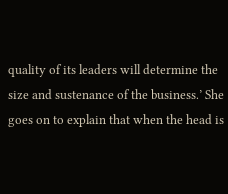quality of its leaders will determine the size and sustenance of the business.’ She goes on to explain that when the head is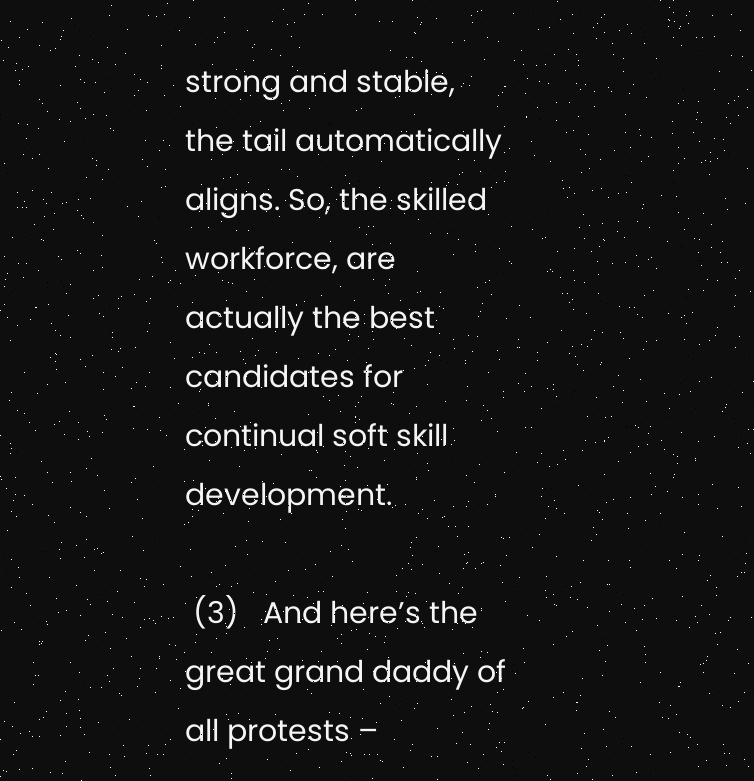strong and stable, the tail automatically aligns. So, the skilled workforce, are actually the best candidates for continual soft skill development.

 (3)   And here’s the great grand daddy of all protests –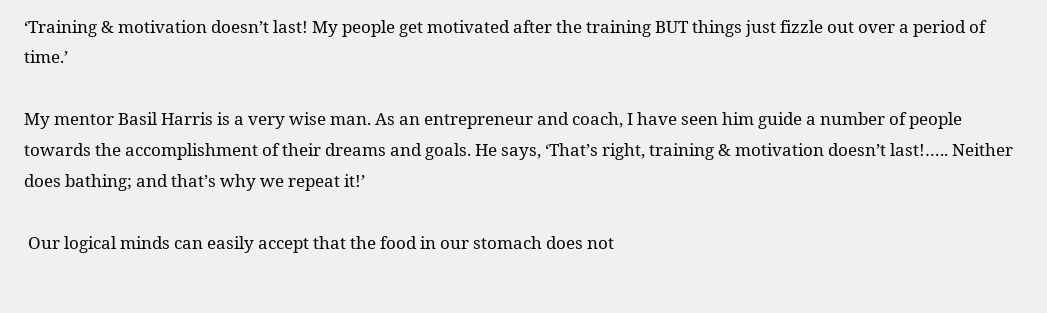‘Training & motivation doesn’t last! My people get motivated after the training BUT things just fizzle out over a period of time.’

My mentor Basil Harris is a very wise man. As an entrepreneur and coach, I have seen him guide a number of people towards the accomplishment of their dreams and goals. He says, ‘That’s right, training & motivation doesn’t last!….. Neither does bathing; and that’s why we repeat it!’

 Our logical minds can easily accept that the food in our stomach does not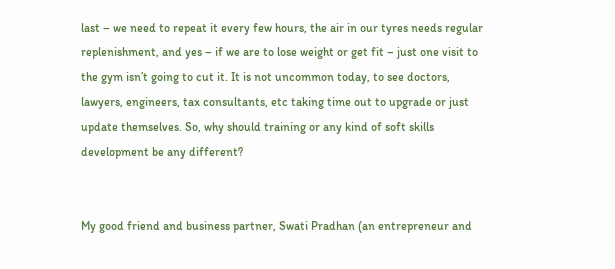last – we need to repeat it every few hours, the air in our tyres needs regular replenishment, and yes – if we are to lose weight or get fit – just one visit to the gym isn’t going to cut it. It is not uncommon today, to see doctors, lawyers, engineers, tax consultants, etc taking time out to upgrade or just update themselves. So, why should training or any kind of soft skills development be any different?


My good friend and business partner, Swati Pradhan (an entrepreneur and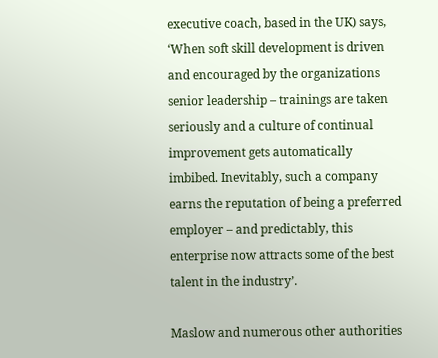executive coach, based in the UK) says, ‘When soft skill development is driven and encouraged by the organizations senior leadership – trainings are taken seriously and a culture of continual improvement gets automatically imbibed. Inevitably, such a company earns the reputation of being a preferred employer – and predictably, this enterprise now attracts some of the best talent in the industry’.

Maslow and numerous other authorities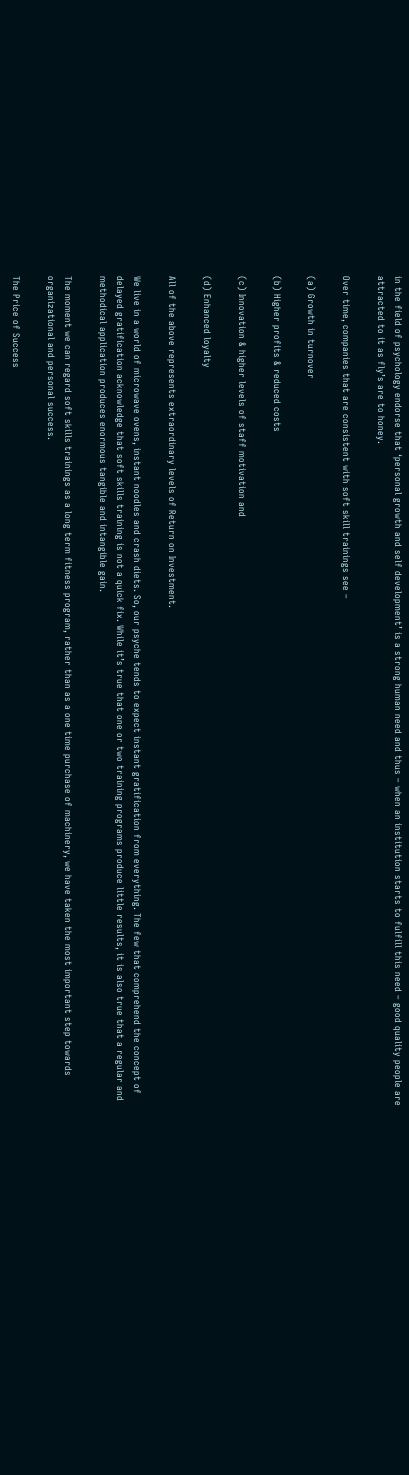in the field of psychology endorse that ‘personal growth and self development’ is a strong human need and thus – when an institution starts to fulfill this need – good quality people are attracted to it as fly’s are to honey.

Over time, companies that are consistent with soft skill trainings see –

(a) Growth in turnover

(b) Higher profits & reduced costs

(c) Innovation & higher levels of staff motivation and

(d) Enhanced loyalty

All of the above represents extraordinary levels of Return on Investment.

We live in a world of microwave ovens, instant noodles and crash diets. So, our psyche tends to expect instant gratification from everything. The few that comprehend the concept of delayed gratification acknowledge that soft skills training is not a quick fix. While it’s true that one or two training programs produce little results, it is also true that a regular and methodical application produces enormous tangible and intangible gain.

The moment we can regard soft skills trainings as a long term fitness program, rather than as a one time purchase of machinery, we have taken the most important step towards organizational and personal success.

The Price of Success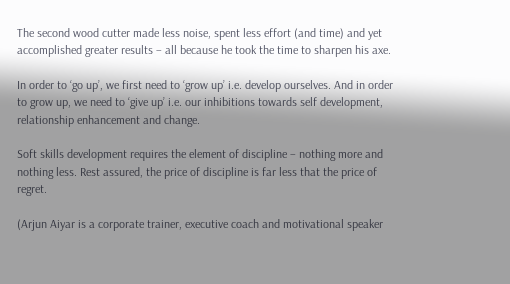The second wood cutter made less noise, spent less effort (and time) and yet accomplished greater results – all because he took the time to sharpen his axe.

In order to ‘go up’, we first need to ‘grow up’ i.e. develop ourselves. And in order to grow up, we need to ‘give up’ i.e. our inhibitions towards self development, relationship enhancement and change.

Soft skills development requires the element of discipline – nothing more and nothing less. Rest assured, the price of discipline is far less that the price of regret.

(Arjun Aiyar is a corporate trainer, executive coach and motivational speaker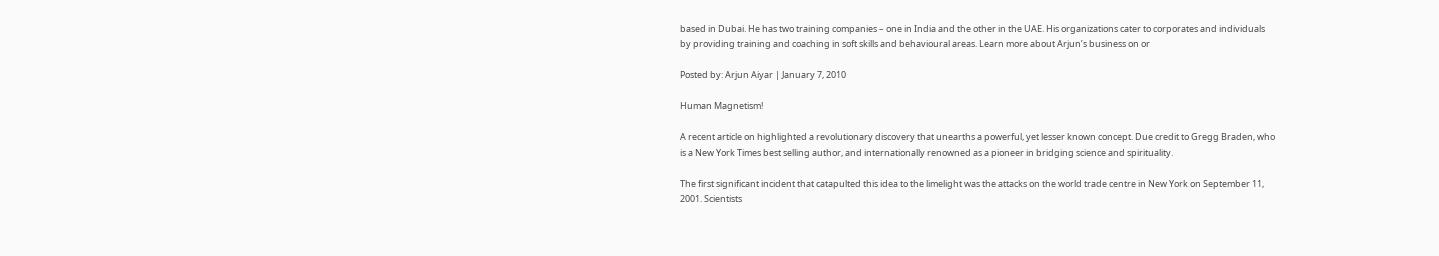based in Dubai. He has two training companies – one in India and the other in the UAE. His organizations cater to corporates and individuals by providing training and coaching in soft skills and behavioural areas. Learn more about Arjun’s business on or

Posted by: Arjun Aiyar | January 7, 2010

Human Magnetism!

A recent article on highlighted a revolutionary discovery that unearths a powerful, yet lesser known concept. Due credit to Gregg Braden, who is a New York Times best selling author, and internationally renowned as a pioneer in bridging science and spirituality.

The first significant incident that catapulted this idea to the limelight was the attacks on the world trade centre in New York on September 11, 2001. Scientists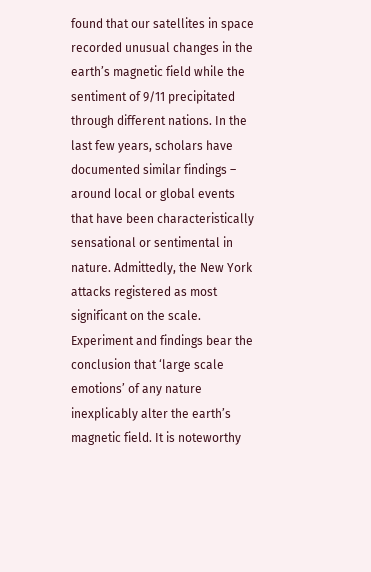found that our satellites in space recorded unusual changes in the earth’s magnetic field while the sentiment of 9/11 precipitated through different nations. In the last few years, scholars have documented similar findings – around local or global events that have been characteristically sensational or sentimental in nature. Admittedly, the New York attacks registered as most significant on the scale. Experiment and findings bear the conclusion that ‘large scale emotions’ of any nature inexplicably alter the earth’s magnetic field. It is noteworthy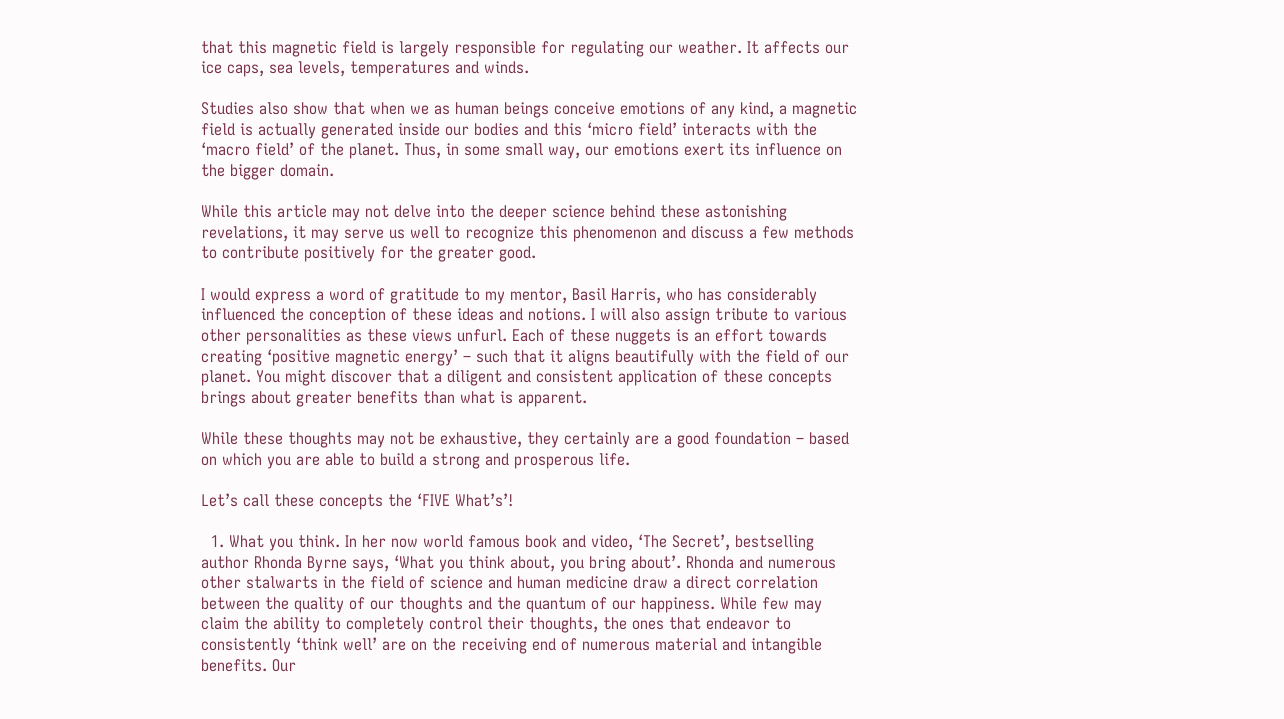that this magnetic field is largely responsible for regulating our weather. It affects our ice caps, sea levels, temperatures and winds.

Studies also show that when we as human beings conceive emotions of any kind, a magnetic field is actually generated inside our bodies and this ‘micro field’ interacts with the ‘macro field’ of the planet. Thus, in some small way, our emotions exert its influence on the bigger domain.

While this article may not delve into the deeper science behind these astonishing revelations, it may serve us well to recognize this phenomenon and discuss a few methods to contribute positively for the greater good.

I would express a word of gratitude to my mentor, Basil Harris, who has considerably influenced the conception of these ideas and notions. I will also assign tribute to various other personalities as these views unfurl. Each of these nuggets is an effort towards creating ‘positive magnetic energy’ – such that it aligns beautifully with the field of our planet. You might discover that a diligent and consistent application of these concepts brings about greater benefits than what is apparent.

While these thoughts may not be exhaustive, they certainly are a good foundation – based on which you are able to build a strong and prosperous life.

Let’s call these concepts the ‘FIVE What’s’!

  1. What you think. In her now world famous book and video, ‘The Secret’, bestselling author Rhonda Byrne says, ‘What you think about, you bring about’. Rhonda and numerous other stalwarts in the field of science and human medicine draw a direct correlation between the quality of our thoughts and the quantum of our happiness. While few may claim the ability to completely control their thoughts, the ones that endeavor to consistently ‘think well’ are on the receiving end of numerous material and intangible benefits. Our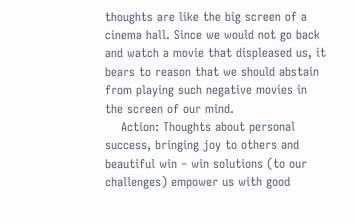thoughts are like the big screen of a cinema hall. Since we would not go back and watch a movie that displeased us, it bears to reason that we should abstain from playing such negative movies in the screen of our mind.
    Action: Thoughts about personal success, bringing joy to others and beautiful win – win solutions (to our challenges) empower us with good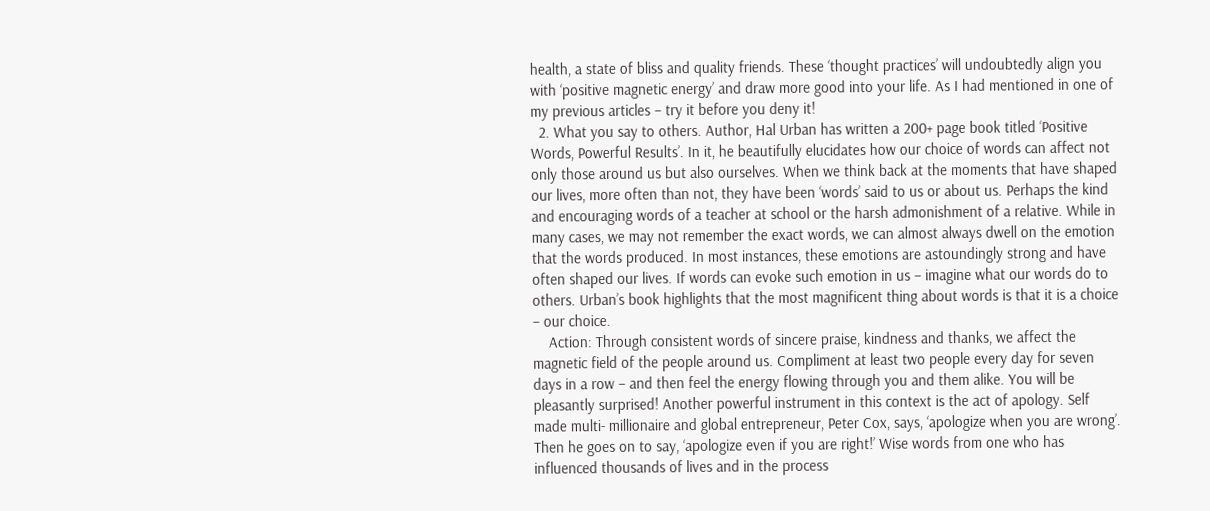health, a state of bliss and quality friends. These ‘thought practices’ will undoubtedly align you with ‘positive magnetic energy’ and draw more good into your life. As I had mentioned in one of my previous articles – try it before you deny it!
  2. What you say to others. Author, Hal Urban has written a 200+ page book titled ‘Positive Words, Powerful Results’. In it, he beautifully elucidates how our choice of words can affect not only those around us but also ourselves. When we think back at the moments that have shaped our lives, more often than not, they have been ‘words’ said to us or about us. Perhaps the kind and encouraging words of a teacher at school or the harsh admonishment of a relative. While in many cases, we may not remember the exact words, we can almost always dwell on the emotion that the words produced. In most instances, these emotions are astoundingly strong and have often shaped our lives. If words can evoke such emotion in us – imagine what our words do to others. Urban’s book highlights that the most magnificent thing about words is that it is a choice – our choice.
    Action: Through consistent words of sincere praise, kindness and thanks, we affect the magnetic field of the people around us. Compliment at least two people every day for seven days in a row – and then feel the energy flowing through you and them alike. You will be pleasantly surprised! Another powerful instrument in this context is the act of apology. Self made multi- millionaire and global entrepreneur, Peter Cox, says, ‘apologize when you are wrong’. Then he goes on to say, ‘apologize even if you are right!’ Wise words from one who has influenced thousands of lives and in the process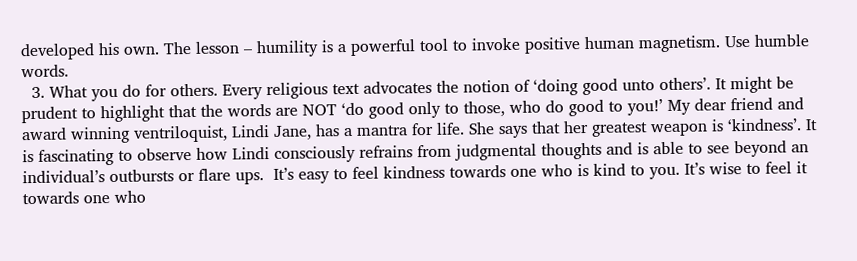developed his own. The lesson – humility is a powerful tool to invoke positive human magnetism. Use humble words.
  3. What you do for others. Every religious text advocates the notion of ‘doing good unto others’. It might be prudent to highlight that the words are NOT ‘do good only to those, who do good to you!’ My dear friend and award winning ventriloquist, Lindi Jane, has a mantra for life. She says that her greatest weapon is ‘kindness’. It is fascinating to observe how Lindi consciously refrains from judgmental thoughts and is able to see beyond an individual’s outbursts or flare ups.  It’s easy to feel kindness towards one who is kind to you. It’s wise to feel it towards one who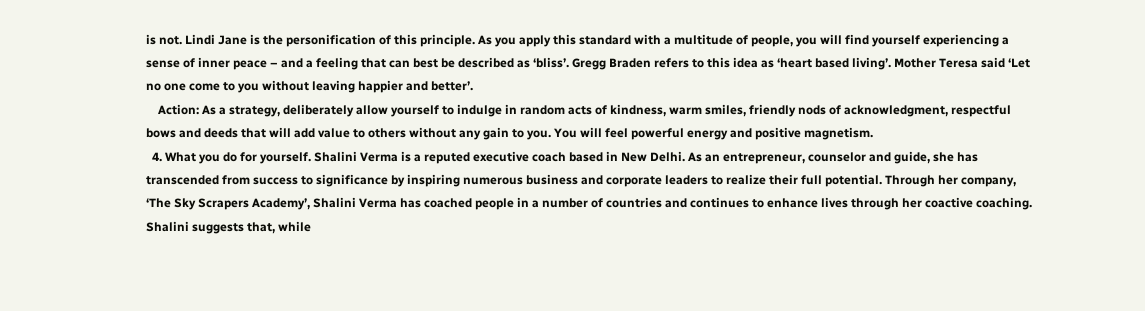is not. Lindi Jane is the personification of this principle. As you apply this standard with a multitude of people, you will find yourself experiencing a sense of inner peace – and a feeling that can best be described as ‘bliss’. Gregg Braden refers to this idea as ‘heart based living’. Mother Teresa said ‘Let no one come to you without leaving happier and better’.
    Action: As a strategy, deliberately allow yourself to indulge in random acts of kindness, warm smiles, friendly nods of acknowledgment, respectful bows and deeds that will add value to others without any gain to you. You will feel powerful energy and positive magnetism.
  4. What you do for yourself. Shalini Verma is a reputed executive coach based in New Delhi. As an entrepreneur, counselor and guide, she has transcended from success to significance by inspiring numerous business and corporate leaders to realize their full potential. Through her company, ‘The Sky Scrapers Academy’, Shalini Verma has coached people in a number of countries and continues to enhance lives through her coactive coaching. Shalini suggests that, while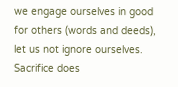we engage ourselves in good for others (words and deeds), let us not ignore ourselves. Sacrifice does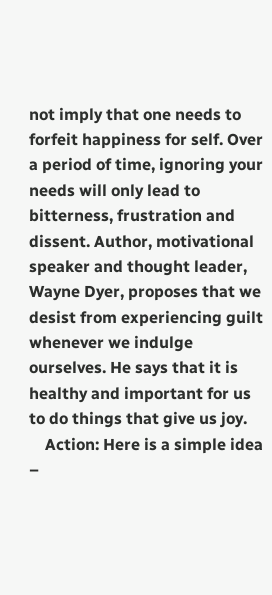not imply that one needs to forfeit happiness for self. Over a period of time, ignoring your needs will only lead to bitterness, frustration and dissent. Author, motivational speaker and thought leader, Wayne Dyer, proposes that we desist from experiencing guilt whenever we indulge ourselves. He says that it is healthy and important for us to do things that give us joy.
    Action: Here is a simple idea –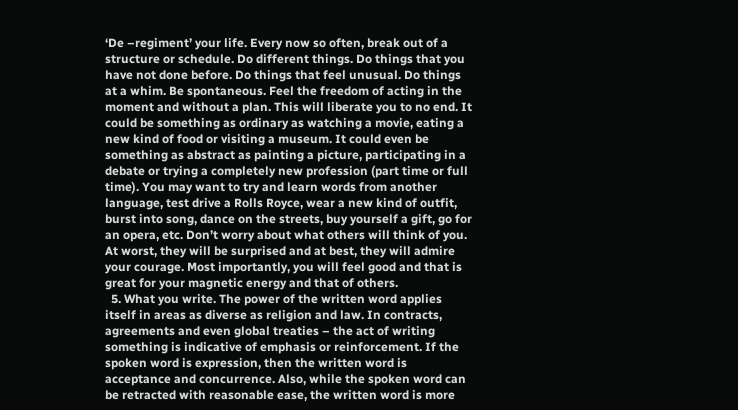‘De –regiment’ your life. Every now so often, break out of a structure or schedule. Do different things. Do things that you have not done before. Do things that feel unusual. Do things at a whim. Be spontaneous. Feel the freedom of acting in the moment and without a plan. This will liberate you to no end. It could be something as ordinary as watching a movie, eating a new kind of food or visiting a museum. It could even be something as abstract as painting a picture, participating in a debate or trying a completely new profession (part time or full time). You may want to try and learn words from another language, test drive a Rolls Royce, wear a new kind of outfit, burst into song, dance on the streets, buy yourself a gift, go for an opera, etc. Don’t worry about what others will think of you. At worst, they will be surprised and at best, they will admire your courage. Most importantly, you will feel good and that is great for your magnetic energy and that of others.
  5. What you write. The power of the written word applies itself in areas as diverse as religion and law. In contracts, agreements and even global treaties – the act of writing something is indicative of emphasis or reinforcement. If the spoken word is expression, then the written word is acceptance and concurrence. Also, while the spoken word can be retracted with reasonable ease, the written word is more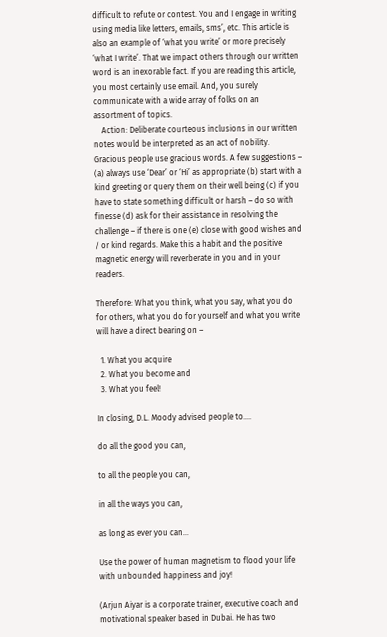difficult to refute or contest. You and I engage in writing using media like letters, emails, sms’, etc. This article is also an example of ‘what you write’ or more precisely ‘what I write’. That we impact others through our written word is an inexorable fact. If you are reading this article, you most certainly use email. And, you surely communicate with a wide array of folks on an assortment of topics.
    Action: Deliberate courteous inclusions in our written notes would be interpreted as an act of nobility. Gracious people use gracious words. A few suggestions – (a) always use ‘Dear’ or ‘Hi’ as appropriate (b) start with a kind greeting or query them on their well being (c) if you have to state something difficult or harsh – do so with finesse (d) ask for their assistance in resolving the challenge – if there is one (e) close with good wishes and / or kind regards. Make this a habit and the positive magnetic energy will reverberate in you and in your readers.

Therefore: What you think, what you say, what you do for others, what you do for yourself and what you write will have a direct bearing on –

  1. What you acquire
  2. What you become and
  3. What you feel!

In closing, D.L. Moody advised people to….

do all the good you can,

to all the people you can,

in all the ways you can,

as long as ever you can…

Use the power of human magnetism to flood your life with unbounded happiness and joy!

(Arjun Aiyar is a corporate trainer, executive coach and motivational speaker based in Dubai. He has two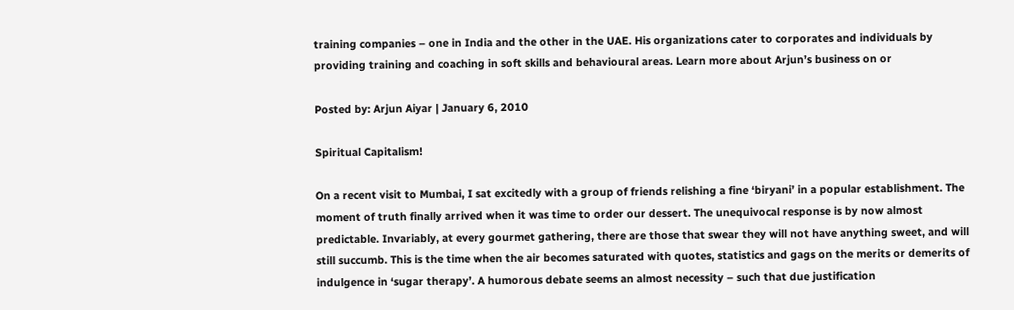training companies – one in India and the other in the UAE. His organizations cater to corporates and individuals by providing training and coaching in soft skills and behavioural areas. Learn more about Arjun’s business on or

Posted by: Arjun Aiyar | January 6, 2010

Spiritual Capitalism!

On a recent visit to Mumbai, I sat excitedly with a group of friends relishing a fine ‘biryani’ in a popular establishment. The moment of truth finally arrived when it was time to order our dessert. The unequivocal response is by now almost predictable. Invariably, at every gourmet gathering, there are those that swear they will not have anything sweet, and will still succumb. This is the time when the air becomes saturated with quotes, statistics and gags on the merits or demerits of indulgence in ‘sugar therapy’. A humorous debate seems an almost necessity – such that due justification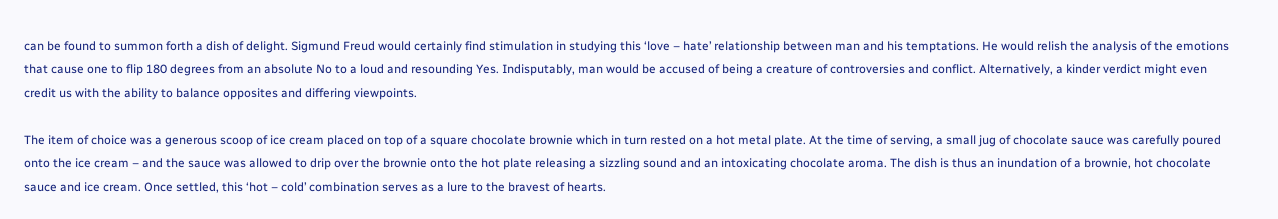can be found to summon forth a dish of delight. Sigmund Freud would certainly find stimulation in studying this ‘love – hate’ relationship between man and his temptations. He would relish the analysis of the emotions that cause one to flip 180 degrees from an absolute No to a loud and resounding Yes. Indisputably, man would be accused of being a creature of controversies and conflict. Alternatively, a kinder verdict might even credit us with the ability to balance opposites and differing viewpoints.

The item of choice was a generous scoop of ice cream placed on top of a square chocolate brownie which in turn rested on a hot metal plate. At the time of serving, a small jug of chocolate sauce was carefully poured onto the ice cream – and the sauce was allowed to drip over the brownie onto the hot plate releasing a sizzling sound and an intoxicating chocolate aroma. The dish is thus an inundation of a brownie, hot chocolate sauce and ice cream. Once settled, this ‘hot – cold’ combination serves as a lure to the bravest of hearts.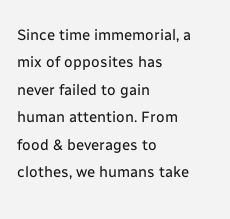Since time immemorial, a mix of opposites has never failed to gain human attention. From food & beverages to clothes, we humans take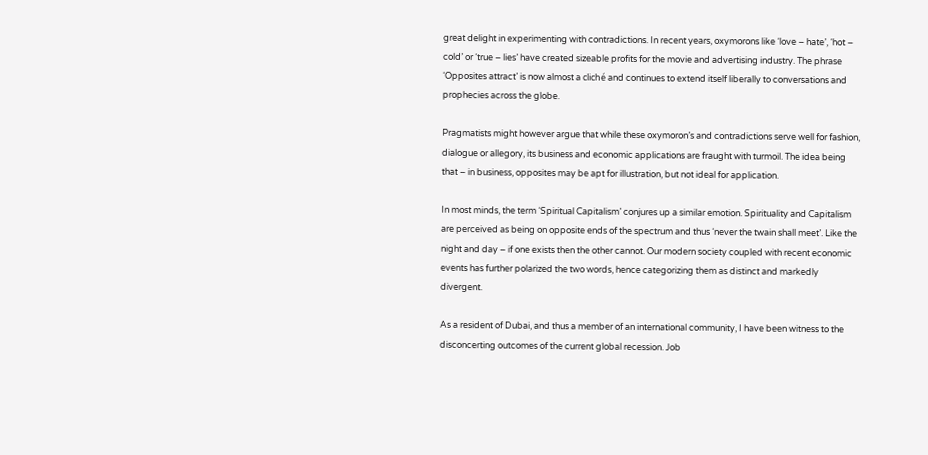great delight in experimenting with contradictions. In recent years, oxymorons like ‘love – hate’, ‘hot – cold’ or ‘true – lies’ have created sizeable profits for the movie and advertising industry. The phrase ‘Opposites attract’ is now almost a cliché and continues to extend itself liberally to conversations and prophecies across the globe.

Pragmatists might however argue that while these oxymoron’s and contradictions serve well for fashion, dialogue or allegory, its business and economic applications are fraught with turmoil. The idea being that – in business, opposites may be apt for illustration, but not ideal for application.

In most minds, the term ‘Spiritual Capitalism’ conjures up a similar emotion. Spirituality and Capitalism are perceived as being on opposite ends of the spectrum and thus ‘never the twain shall meet’. Like the night and day – if one exists then the other cannot. Our modern society coupled with recent economic events has further polarized the two words, hence categorizing them as distinct and markedly divergent.

As a resident of Dubai, and thus a member of an international community, I have been witness to the disconcerting outcomes of the current global recession. Job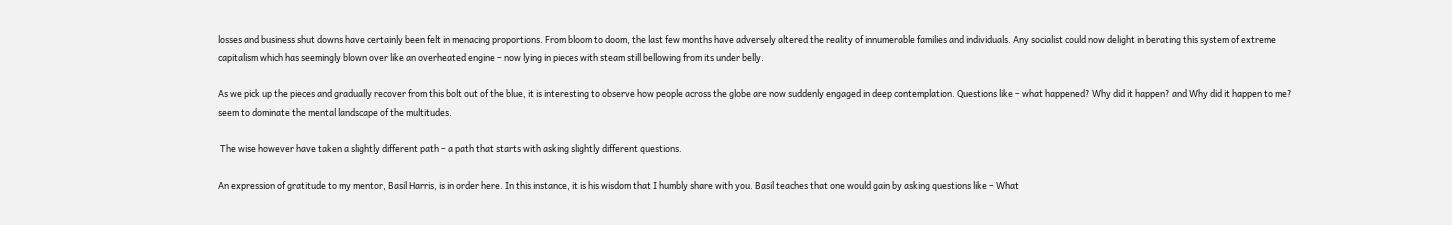losses and business shut downs have certainly been felt in menacing proportions. From bloom to doom, the last few months have adversely altered the reality of innumerable families and individuals. Any socialist could now delight in berating this system of extreme capitalism which has seemingly blown over like an overheated engine – now lying in pieces with steam still bellowing from its under belly.

As we pick up the pieces and gradually recover from this bolt out of the blue, it is interesting to observe how people across the globe are now suddenly engaged in deep contemplation. Questions like – what happened? Why did it happen? and Why did it happen to me? seem to dominate the mental landscape of the multitudes.

 The wise however have taken a slightly different path – a path that starts with asking slightly different questions.

An expression of gratitude to my mentor, Basil Harris, is in order here. In this instance, it is his wisdom that I humbly share with you. Basil teaches that one would gain by asking questions like – What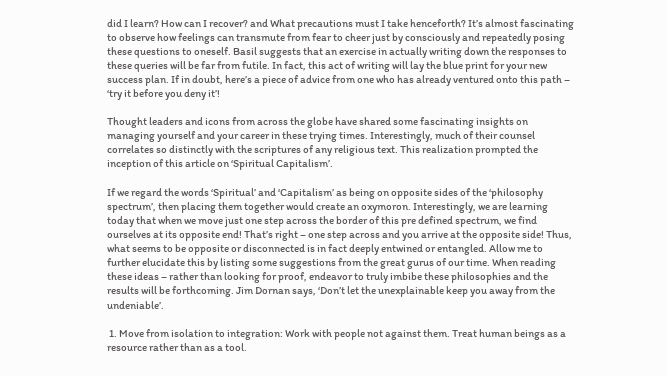did I learn? How can I recover? and What precautions must I take henceforth? It’s almost fascinating to observe how feelings can transmute from fear to cheer just by consciously and repeatedly posing these questions to oneself. Basil suggests that an exercise in actually writing down the responses to these queries will be far from futile. In fact, this act of writing will lay the blue print for your new success plan. If in doubt, here’s a piece of advice from one who has already ventured onto this path – ‘try it before you deny it’!

Thought leaders and icons from across the globe have shared some fascinating insights on managing yourself and your career in these trying times. Interestingly, much of their counsel correlates so distinctly with the scriptures of any religious text. This realization prompted the inception of this article on ‘Spiritual Capitalism’.

If we regard the words ‘Spiritual’ and ‘Capitalism’ as being on opposite sides of the ‘philosophy spectrum’, then placing them together would create an oxymoron. Interestingly, we are learning today that when we move just one step across the border of this pre defined spectrum, we find ourselves at its opposite end! That’s right – one step across and you arrive at the opposite side! Thus, what seems to be opposite or disconnected is in fact deeply entwined or entangled. Allow me to further elucidate this by listing some suggestions from the great gurus of our time. When reading these ideas – rather than looking for proof, endeavor to truly imbibe these philosophies and the results will be forthcoming. Jim Dornan says, ‘Don’t let the unexplainable keep you away from the undeniable’.

 1. Move from isolation to integration: Work with people not against them. Treat human beings as a resource rather than as a tool.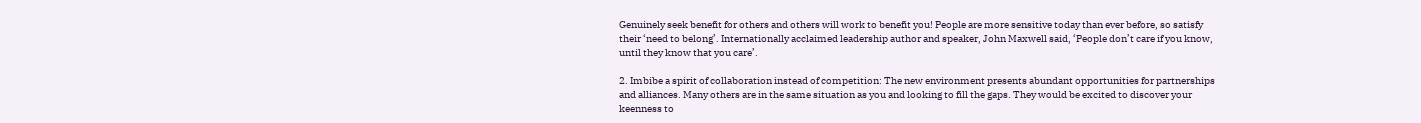Genuinely seek benefit for others and others will work to benefit you! People are more sensitive today than ever before, so satisfy their ‘need to belong’. Internationally acclaimed leadership author and speaker, John Maxwell said, ‘People don’t care if you know, until they know that you care’.

2. Imbibe a spirit of collaboration instead of competition: The new environment presents abundant opportunities for partnerships and alliances. Many others are in the same situation as you and looking to fill the gaps. They would be excited to discover your keenness to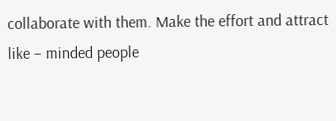collaborate with them. Make the effort and attract like – minded people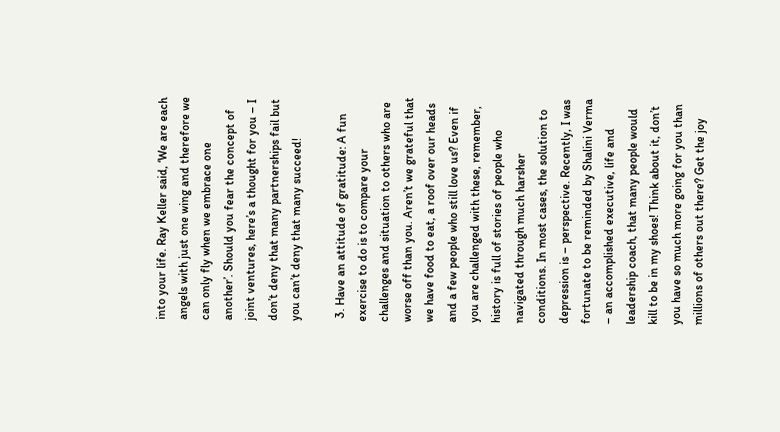into your life. Ray Keller said, ‘We are each angels with just one wing and therefore we can only fly when we embrace one another’. Should you fear the concept of joint ventures, here’s a thought for you – I don’t deny that many partnerships fail but you can’t deny that many succeed!

 3. Have an attitude of gratitude: A fun exercise to do is to compare your challenges and situation to others who are worse off than you. Aren’t we grateful that we have food to eat, a roof over our heads and a few people who still love us? Even if you are challenged with these, remember, history is full of stories of people who navigated through much harsher conditions. In most cases, the solution to depression is – perspective. Recently, I was fortunate to be reminded by Shalini Verma – an accomplished executive, life and leadership coach, that many people would kill to be in my shoes! Think about it, don’t you have so much more going for you than millions of others out there? Get the joy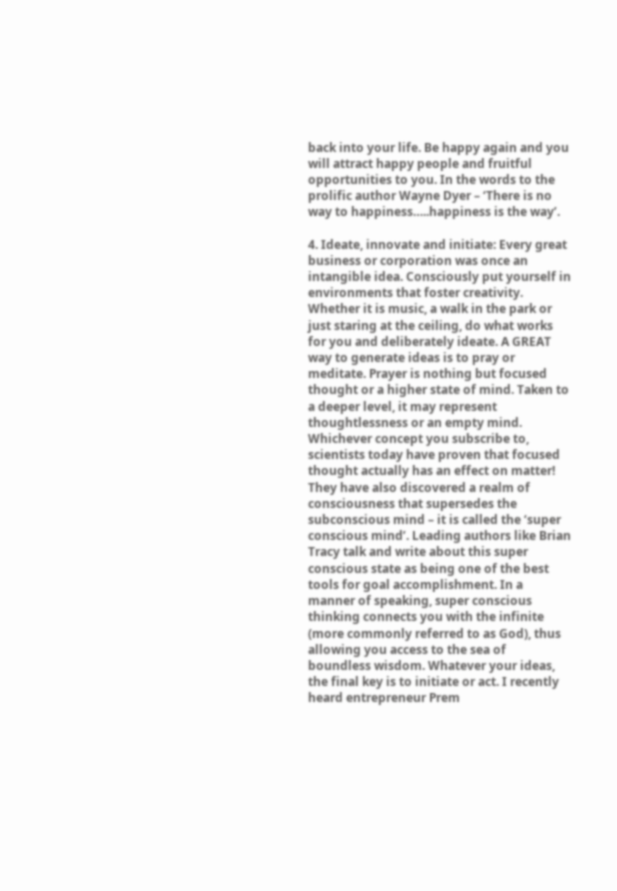back into your life. Be happy again and you will attract happy people and fruitful opportunities to you. In the words to the prolific author Wayne Dyer – ‘There is no way to happiness…..happiness is the way’.

4. Ideate, innovate and initiate: Every great business or corporation was once an intangible idea. Consciously put yourself in environments that foster creativity. Whether it is music, a walk in the park or just staring at the ceiling, do what works for you and deliberately ideate. A GREAT way to generate ideas is to pray or meditate. Prayer is nothing but focused thought or a higher state of mind. Taken to a deeper level, it may represent thoughtlessness or an empty mind. Whichever concept you subscribe to, scientists today have proven that focused thought actually has an effect on matter! They have also discovered a realm of consciousness that supersedes the subconscious mind – it is called the ‘super conscious mind’. Leading authors like Brian Tracy talk and write about this super conscious state as being one of the best tools for goal accomplishment. In a manner of speaking, super conscious thinking connects you with the infinite (more commonly referred to as God), thus allowing you access to the sea of boundless wisdom. Whatever your ideas, the final key is to initiate or act. I recently heard entrepreneur Prem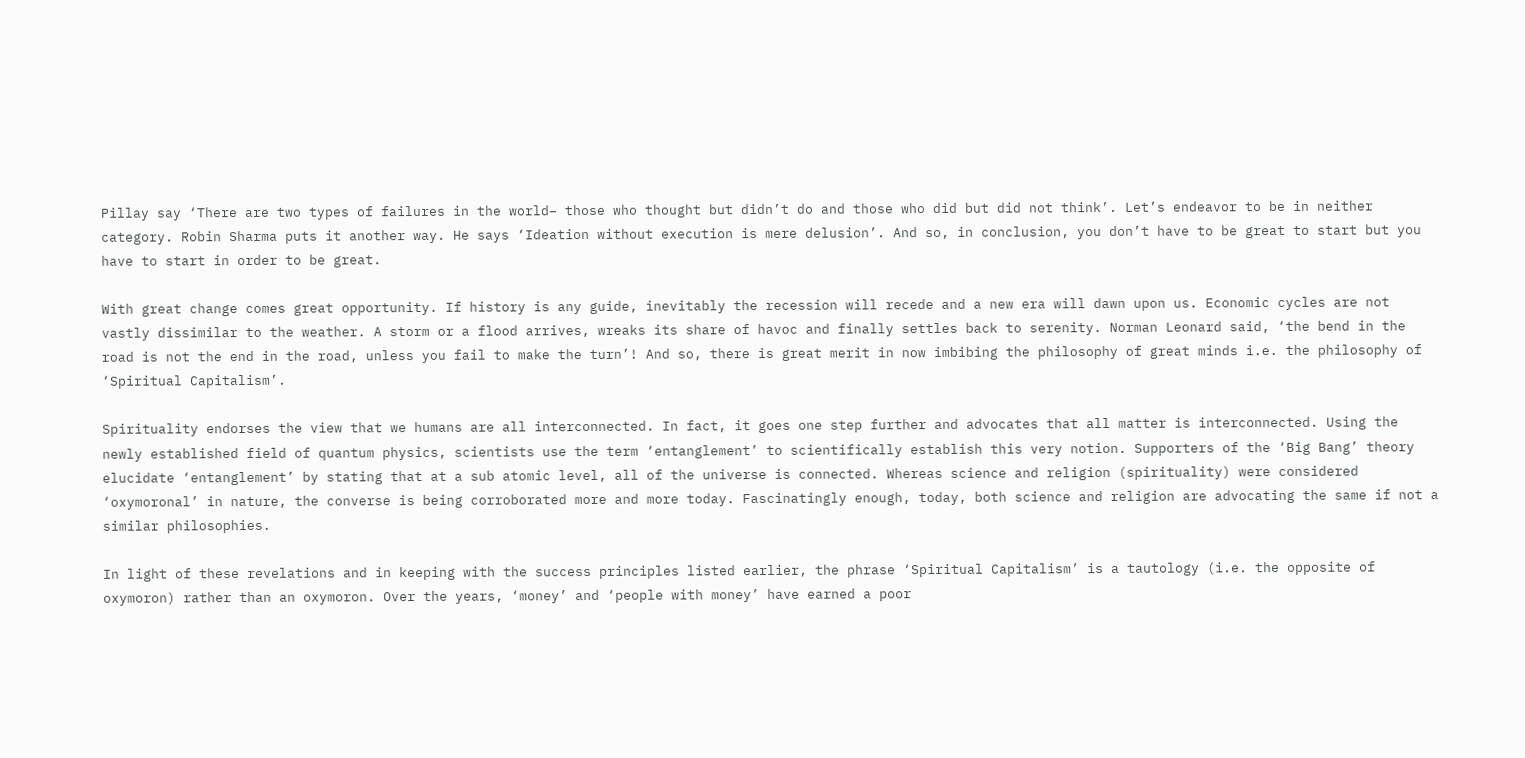Pillay say ‘There are two types of failures in the world– those who thought but didn’t do and those who did but did not think’. Let’s endeavor to be in neither category. Robin Sharma puts it another way. He says ‘Ideation without execution is mere delusion’. And so, in conclusion, you don’t have to be great to start but you have to start in order to be great.

With great change comes great opportunity. If history is any guide, inevitably the recession will recede and a new era will dawn upon us. Economic cycles are not vastly dissimilar to the weather. A storm or a flood arrives, wreaks its share of havoc and finally settles back to serenity. Norman Leonard said, ‘the bend in the road is not the end in the road, unless you fail to make the turn’! And so, there is great merit in now imbibing the philosophy of great minds i.e. the philosophy of ‘Spiritual Capitalism’.

Spirituality endorses the view that we humans are all interconnected. In fact, it goes one step further and advocates that all matter is interconnected. Using the newly established field of quantum physics, scientists use the term ‘entanglement’ to scientifically establish this very notion. Supporters of the ‘Big Bang’ theory elucidate ‘entanglement’ by stating that at a sub atomic level, all of the universe is connected. Whereas science and religion (spirituality) were considered ‘oxymoronal’ in nature, the converse is being corroborated more and more today. Fascinatingly enough, today, both science and religion are advocating the same if not a similar philosophies.

In light of these revelations and in keeping with the success principles listed earlier, the phrase ‘Spiritual Capitalism’ is a tautology (i.e. the opposite of oxymoron) rather than an oxymoron. Over the years, ‘money’ and ‘people with money’ have earned a poor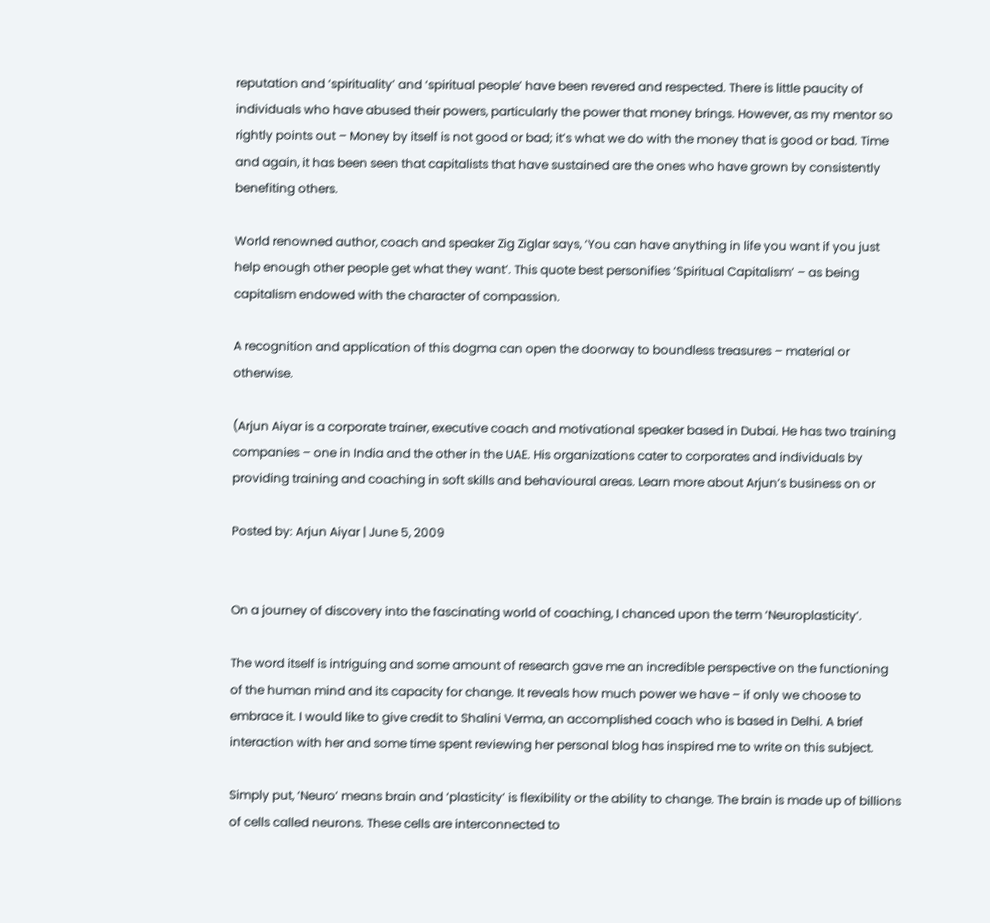reputation and ‘spirituality’ and ‘spiritual people’ have been revered and respected. There is little paucity of individuals who have abused their powers, particularly the power that money brings. However, as my mentor so rightly points out – Money by itself is not good or bad; it’s what we do with the money that is good or bad. Time and again, it has been seen that capitalists that have sustained are the ones who have grown by consistently benefiting others.

World renowned author, coach and speaker Zig Ziglar says, ‘You can have anything in life you want if you just help enough other people get what they want’. This quote best personifies ‘Spiritual Capitalism’ – as being capitalism endowed with the character of compassion.

A recognition and application of this dogma can open the doorway to boundless treasures – material or otherwise.

(Arjun Aiyar is a corporate trainer, executive coach and motivational speaker based in Dubai. He has two training companies – one in India and the other in the UAE. His organizations cater to corporates and individuals by providing training and coaching in soft skills and behavioural areas. Learn more about Arjun’s business on or

Posted by: Arjun Aiyar | June 5, 2009


On a journey of discovery into the fascinating world of coaching, I chanced upon the term ‘Neuroplasticity’.

The word itself is intriguing and some amount of research gave me an incredible perspective on the functioning of the human mind and its capacity for change. It reveals how much power we have – if only we choose to embrace it. I would like to give credit to Shalini Verma, an accomplished coach who is based in Delhi. A brief interaction with her and some time spent reviewing her personal blog has inspired me to write on this subject.

Simply put, ‘Neuro’ means brain and ‘plasticity’ is flexibility or the ability to change. The brain is made up of billions of cells called neurons. These cells are interconnected to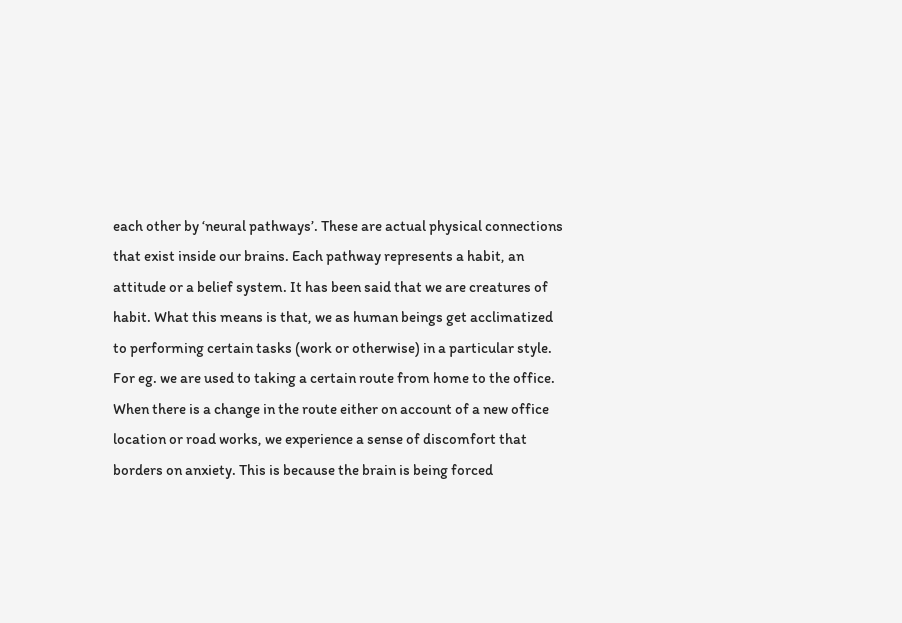each other by ‘neural pathways’. These are actual physical connections that exist inside our brains. Each pathway represents a habit, an attitude or a belief system. It has been said that we are creatures of habit. What this means is that, we as human beings get acclimatized to performing certain tasks (work or otherwise) in a particular style. For eg. we are used to taking a certain route from home to the office. When there is a change in the route either on account of a new office location or road works, we experience a sense of discomfort that borders on anxiety. This is because the brain is being forced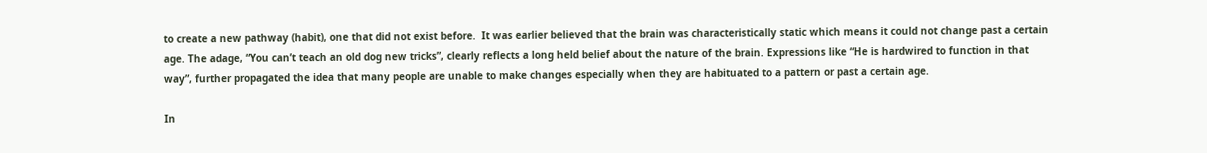to create a new pathway (habit), one that did not exist before.  It was earlier believed that the brain was characteristically static which means it could not change past a certain age. The adage, “You can’t teach an old dog new tricks”, clearly reflects a long held belief about the nature of the brain. Expressions like “He is hardwired to function in that way”, further propagated the idea that many people are unable to make changes especially when they are habituated to a pattern or past a certain age.

In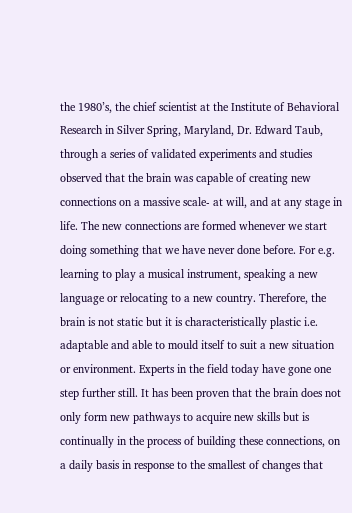the 1980’s, the chief scientist at the Institute of Behavioral Research in Silver Spring, Maryland, Dr. Edward Taub, through a series of validated experiments and studies observed that the brain was capable of creating new connections on a massive scale- at will, and at any stage in life. The new connections are formed whenever we start doing something that we have never done before. For e.g. learning to play a musical instrument, speaking a new language or relocating to a new country. Therefore, the brain is not static but it is characteristically plastic i.e. adaptable and able to mould itself to suit a new situation or environment. Experts in the field today have gone one step further still. It has been proven that the brain does not only form new pathways to acquire new skills but is continually in the process of building these connections, on a daily basis in response to the smallest of changes that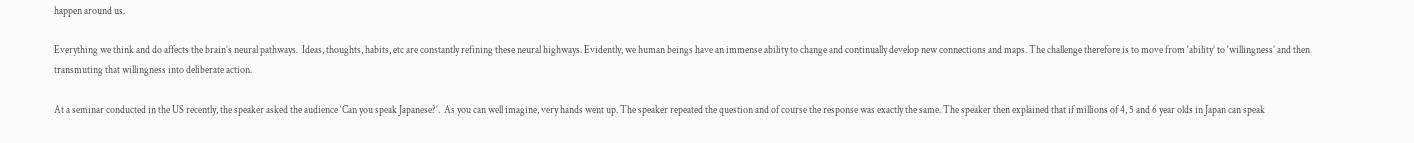happen around us.

Everything we think and do affects the brain’s neural pathways.  Ideas, thoughts, habits, etc are constantly refining these neural highways. Evidently, we human beings have an immense ability to change and continually develop new connections and maps. The challenge therefore is to move from ‘ability’ to ‘willingness’ and then transmuting that willingness into deliberate action.

At a seminar conducted in the US recently, the speaker asked the audience ‘Can you speak Japanese?’.  As you can well imagine, very hands went up. The speaker repeated the question and of course the response was exactly the same. The speaker then explained that if millions of 4, 5 and 6 year olds in Japan can speak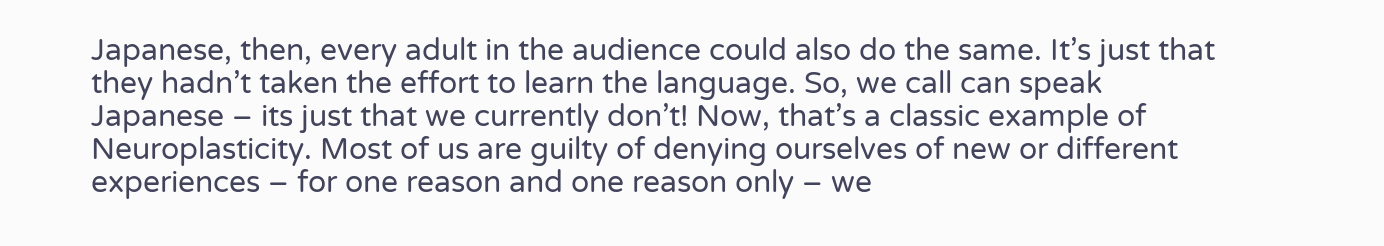Japanese, then, every adult in the audience could also do the same. It’s just that they hadn’t taken the effort to learn the language. So, we call can speak Japanese – its just that we currently don’t! Now, that’s a classic example of Neuroplasticity. Most of us are guilty of denying ourselves of new or different experiences – for one reason and one reason only – we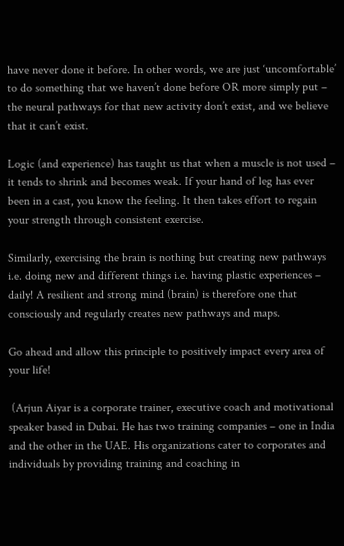have never done it before. In other words, we are just ‘uncomfortable’ to do something that we haven’t done before OR more simply put – the neural pathways for that new activity don’t exist, and we believe that it can’t exist.

Logic (and experience) has taught us that when a muscle is not used – it tends to shrink and becomes weak. If your hand of leg has ever been in a cast, you know the feeling. It then takes effort to regain your strength through consistent exercise.

Similarly, exercising the brain is nothing but creating new pathways i.e. doing new and different things i.e. having plastic experiences – daily! A resilient and strong mind (brain) is therefore one that consciously and regularly creates new pathways and maps.

Go ahead and allow this principle to positively impact every area of your life!

 (Arjun Aiyar is a corporate trainer, executive coach and motivational speaker based in Dubai. He has two training companies – one in India and the other in the UAE. His organizations cater to corporates and individuals by providing training and coaching in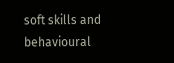soft skills and behavioural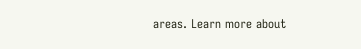areas. Learn more about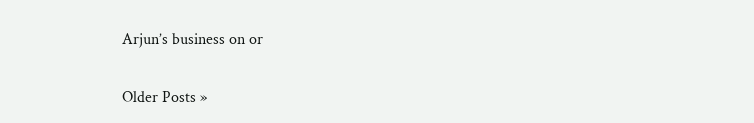Arjun’s business on or

Older Posts »